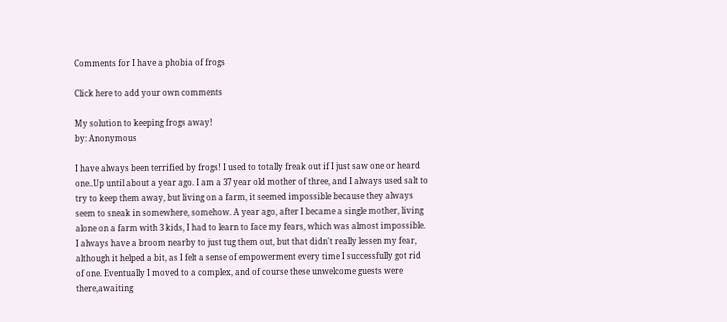Comments for I have a phobia of frogs

Click here to add your own comments

My solution to keeping frogs away!
by: Anonymous

I have always been terrified by frogs! I used to totally freak out if I just saw one or heard one..Up until about a year ago. I am a 37 year old mother of three, and I always used salt to try to keep them away, but living on a farm, it seemed impossible because they always seem to sneak in somewhere, somehow. A year ago, after I became a single mother, living alone on a farm with 3 kids, I had to learn to face my fears, which was almost impossible. I always have a broom nearby to just tug them out, but that didn't really lessen my fear, although it helped a bit, as I felt a sense of empowerment every time I successfully got rid of one. Eventually I moved to a complex, and of course these unwelcome guests were there,awaiting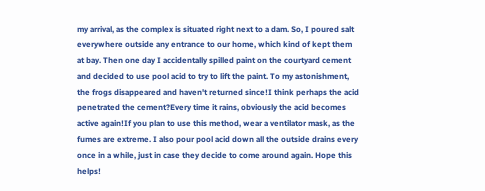my arrival, as the complex is situated right next to a dam. So, I poured salt everywhere outside any entrance to our home, which kind of kept them at bay. Then one day I accidentally spilled paint on the courtyard cement and decided to use pool acid to try to lift the paint. To my astonishment, the frogs disappeared and haven't returned since!I think perhaps the acid penetrated the cement?Every time it rains, obviously the acid becomes active again!If you plan to use this method, wear a ventilator mask, as the fumes are extreme. I also pour pool acid down all the outside drains every once in a while, just in case they decide to come around again. Hope this helps!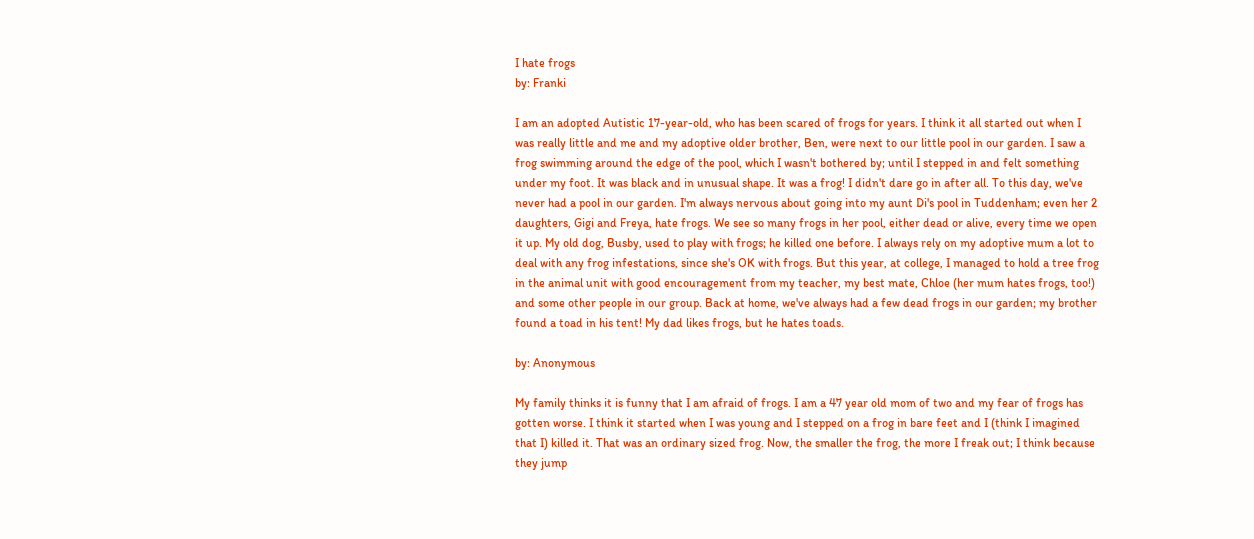I hate frogs
by: Franki

I am an adopted Autistic 17-year-old, who has been scared of frogs for years. I think it all started out when I was really little and me and my adoptive older brother, Ben, were next to our little pool in our garden. I saw a frog swimming around the edge of the pool, which I wasn't bothered by; until I stepped in and felt something under my foot. It was black and in unusual shape. It was a frog! I didn't dare go in after all. To this day, we've never had a pool in our garden. I'm always nervous about going into my aunt Di's pool in Tuddenham; even her 2 daughters, Gigi and Freya, hate frogs. We see so many frogs in her pool, either dead or alive, every time we open it up. My old dog, Busby, used to play with frogs; he killed one before. I always rely on my adoptive mum a lot to deal with any frog infestations, since she's OK with frogs. But this year, at college, I managed to hold a tree frog in the animal unit with good encouragement from my teacher, my best mate, Chloe (her mum hates frogs, too!) and some other people in our group. Back at home, we've always had a few dead frogs in our garden; my brother found a toad in his tent! My dad likes frogs, but he hates toads.

by: Anonymous

My family thinks it is funny that I am afraid of frogs. I am a 47 year old mom of two and my fear of frogs has gotten worse. I think it started when I was young and I stepped on a frog in bare feet and I (think I imagined that I) killed it. That was an ordinary sized frog. Now, the smaller the frog, the more I freak out; I think because they jump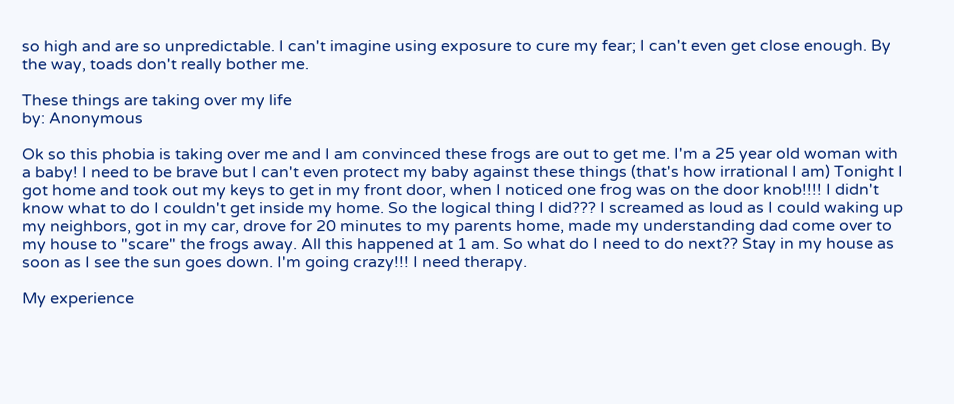so high and are so unpredictable. I can't imagine using exposure to cure my fear; I can't even get close enough. By the way, toads don't really bother me.

These things are taking over my life
by: Anonymous

Ok so this phobia is taking over me and I am convinced these frogs are out to get me. I'm a 25 year old woman with a baby! I need to be brave but I can't even protect my baby against these things (that's how irrational I am) Tonight I got home and took out my keys to get in my front door, when I noticed one frog was on the door knob!!!! I didn't know what to do I couldn't get inside my home. So the logical thing I did??? I screamed as loud as I could waking up my neighbors, got in my car, drove for 20 minutes to my parents home, made my understanding dad come over to my house to "scare" the frogs away. All this happened at 1 am. So what do I need to do next?? Stay in my house as soon as I see the sun goes down. I'm going crazy!!! I need therapy.

My experience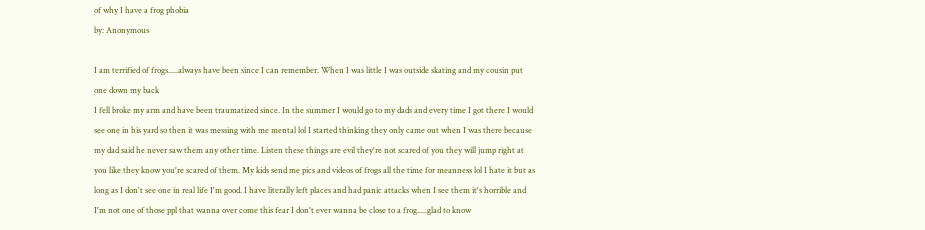of why I have a frog phobia
by: Anonymous

I am terrified of frogs.....always have been since I can remember. When I was little I was outside skating and my cousin put one down my back
I fell broke my arm and have been traumatized since. In the summer I would go to my dads and every time I got there I would see one in his yard so then it was messing with me mental lol I started thinking they only came out when I was there because my dad said he never saw them any other time. Listen these things are evil they're not scared of you they will jump right at you like they know you're scared of them. My kids send me pics and videos of frogs all the time for meanness lol I hate it but as long as I don't see one in real life I'm good. I have literally left places and had panic attacks when I see them it's horrible and I'm not one of those ppl that wanna over come this fear I don't ever wanna be close to a frog.....glad to know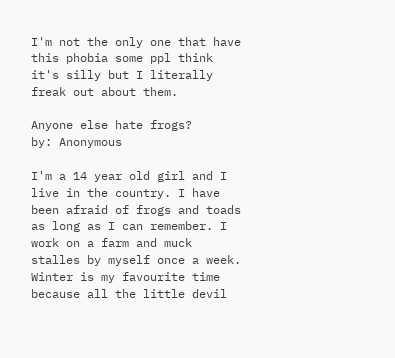I'm not the only one that have this phobia some ppl think it's silly but I literally freak out about them.

Anyone else hate frogs?
by: Anonymous

I'm a 14 year old girl and I live in the country. I have been afraid of frogs and toads as long as I can remember. I work on a farm and muck stalles by myself once a week. Winter is my favourite time because all the little devil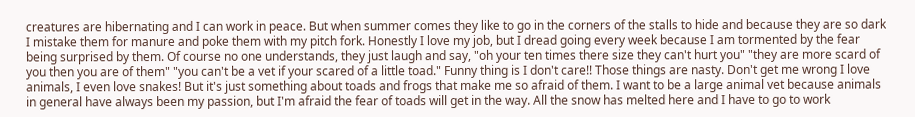creatures are hibernating and I can work in peace. But when summer comes they like to go in the corners of the stalls to hide and because they are so dark I mistake them for manure and poke them with my pitch fork. Honestly I love my job, but I dread going every week because I am tormented by the fear being surprised by them. Of course no one understands, they just laugh and say, "oh your ten times there size they can't hurt you" "they are more scard of you then you are of them" "you can't be a vet if your scared of a little toad." Funny thing is I don't care!! Those things are nasty. Don't get me wrong I love animals, I even love snakes! But it's just something about toads and frogs that make me so afraid of them. I want to be a large animal vet because animals in general have always been my passion, but I'm afraid the fear of toads will get in the way. All the snow has melted here and I have to go to work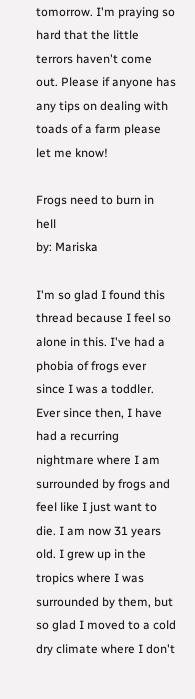tomorrow. I'm praying so hard that the little terrors haven't come out. Please if anyone has any tips on dealing with toads of a farm please let me know!

Frogs need to burn in hell
by: Mariska

I'm so glad I found this thread because I feel so alone in this. I've had a phobia of frogs ever since I was a toddler. Ever since then, I have had a recurring nightmare where I am surrounded by frogs and feel like I just want to die. I am now 31 years old. I grew up in the tropics where I was surrounded by them, but so glad I moved to a cold dry climate where I don't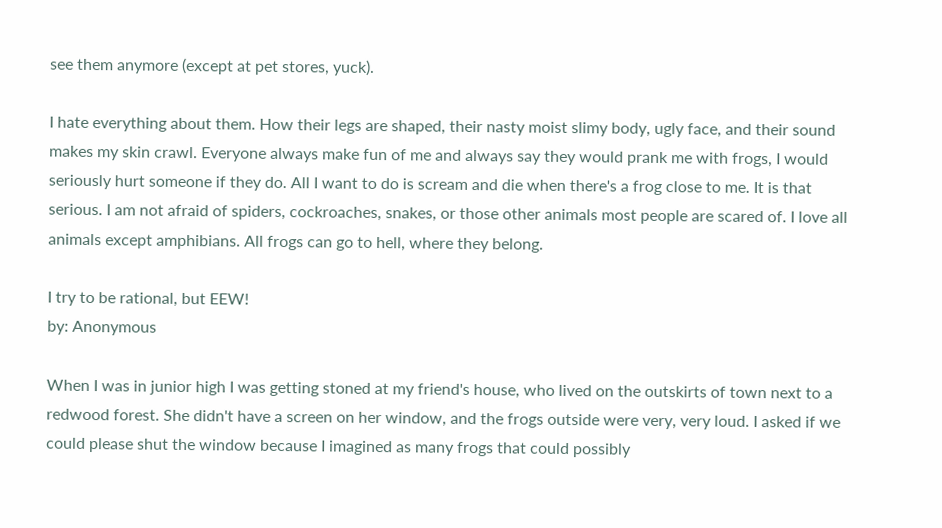see them anymore (except at pet stores, yuck).

I hate everything about them. How their legs are shaped, their nasty moist slimy body, ugly face, and their sound makes my skin crawl. Everyone always make fun of me and always say they would prank me with frogs, I would seriously hurt someone if they do. All I want to do is scream and die when there's a frog close to me. It is that serious. I am not afraid of spiders, cockroaches, snakes, or those other animals most people are scared of. I love all animals except amphibians. All frogs can go to hell, where they belong.

I try to be rational, but EEW!
by: Anonymous

When I was in junior high I was getting stoned at my friend's house, who lived on the outskirts of town next to a redwood forest. She didn't have a screen on her window, and the frogs outside were very, very loud. I asked if we could please shut the window because I imagined as many frogs that could possibly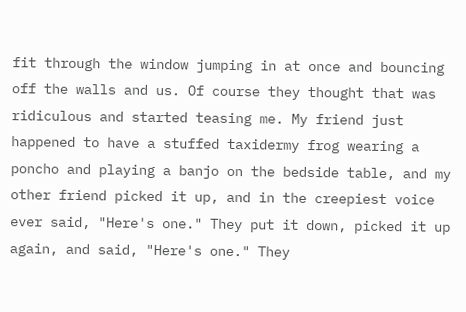fit through the window jumping in at once and bouncing off the walls and us. Of course they thought that was ridiculous and started teasing me. My friend just happened to have a stuffed taxidermy frog wearing a poncho and playing a banjo on the bedside table, and my other friend picked it up, and in the creepiest voice ever said, "Here's one." They put it down, picked it up again, and said, "Here's one." They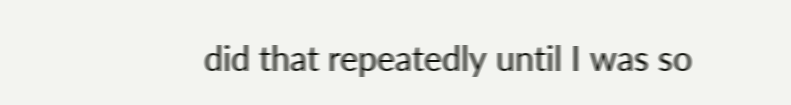did that repeatedly until I was so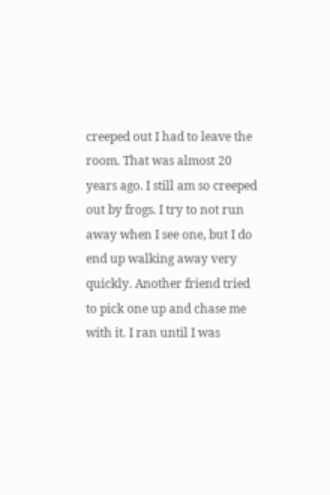creeped out I had to leave the room. That was almost 20 years ago. I still am so creeped out by frogs. I try to not run away when I see one, but I do end up walking away very quickly. Another friend tried to pick one up and chase me with it. I ran until I was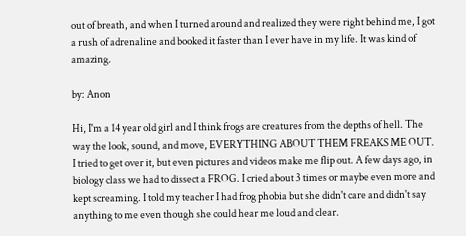out of breath, and when I turned around and realized they were right behind me, I got a rush of adrenaline and booked it faster than I ever have in my life. It was kind of amazing.

by: Anon

Hi, I'm a 14 year old girl and I think frogs are creatures from the depths of hell. The way the look, sound, and move, EVERYTHING ABOUT THEM FREAKS ME OUT. I tried to get over it, but even pictures and videos make me flip out. A few days ago, in biology class we had to dissect a FROG. I cried about 3 times or maybe even more and kept screaming. I told my teacher I had frog phobia but she didn't care and didn't say anything to me even though she could hear me loud and clear.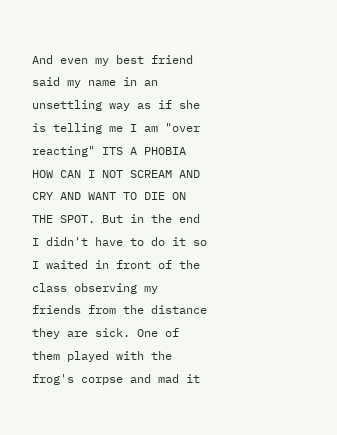And even my best friend said my name in an unsettling way as if she is telling me I am "over reacting" ITS A PHOBIA HOW CAN I NOT SCREAM AND CRY AND WANT TO DIE ON THE SPOT. But in the end I didn't have to do it so I waited in front of the class observing my friends from the distance they are sick. One of them played with the frog's corpse and mad it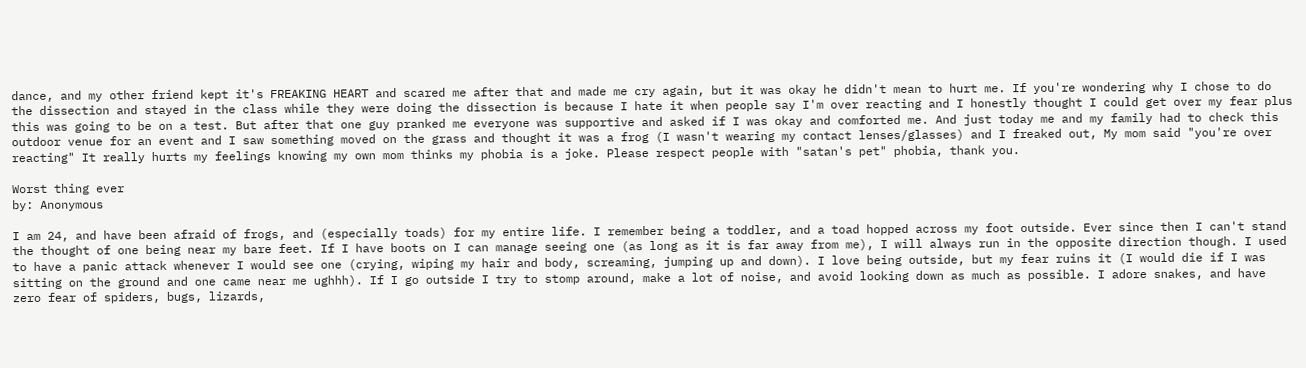dance, and my other friend kept it's FREAKING HEART and scared me after that and made me cry again, but it was okay he didn't mean to hurt me. If you're wondering why I chose to do the dissection and stayed in the class while they were doing the dissection is because I hate it when people say I'm over reacting and I honestly thought I could get over my fear plus this was going to be on a test. But after that one guy pranked me everyone was supportive and asked if I was okay and comforted me. And just today me and my family had to check this outdoor venue for an event and I saw something moved on the grass and thought it was a frog (I wasn't wearing my contact lenses/glasses) and I freaked out, My mom said "you're over reacting" It really hurts my feelings knowing my own mom thinks my phobia is a joke. Please respect people with "satan's pet" phobia, thank you.

Worst thing ever
by: Anonymous

I am 24, and have been afraid of frogs, and (especially toads) for my entire life. I remember being a toddler, and a toad hopped across my foot outside. Ever since then I can't stand the thought of one being near my bare feet. If I have boots on I can manage seeing one (as long as it is far away from me), I will always run in the opposite direction though. I used to have a panic attack whenever I would see one (crying, wiping my hair and body, screaming, jumping up and down). I love being outside, but my fear ruins it (I would die if I was sitting on the ground and one came near me ughhh). If I go outside I try to stomp around, make a lot of noise, and avoid looking down as much as possible. I adore snakes, and have zero fear of spiders, bugs, lizards,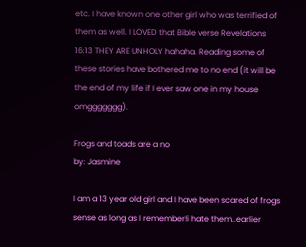etc. I have known one other girl who was terrified of them as well. I LOVED that Bible verse Revelations 16:13 THEY ARE UNHOLY hahaha. Reading some of these stories have bothered me to no end (it will be the end of my life if I ever saw one in my house omggggggg).

Frogs and toads are a no
by: Jasmine

I am a 13 year old girl and I have been scared of frogs sense as long as I remember!i hate them..earlier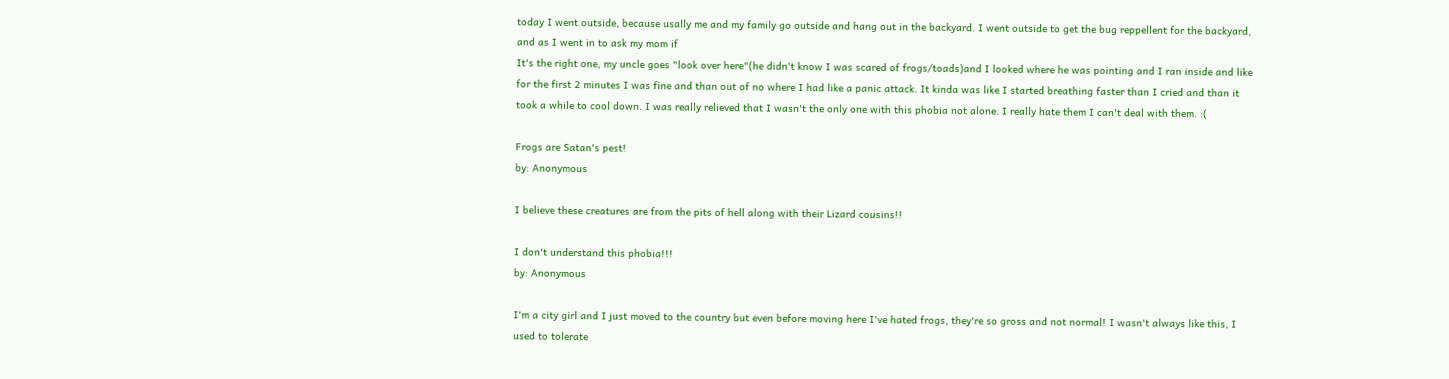today I went outside, because usally me and my family go outside and hang out in the backyard. I went outside to get the bug reppellent for the backyard, and as I went in to ask my mom if
It's the right one, my uncle goes "look over here"(he didn't know I was scared of frogs/toads)and I looked where he was pointing and I ran inside and like for the first 2 minutes I was fine and than out of no where I had like a panic attack. It kinda was like I started breathing faster than I cried and than it took a while to cool down. I was really relieved that I wasn't the only one with this phobia not alone. I really hate them I can't deal with them. :(

Frogs are Satan's pest!
by: Anonymous

I believe these creatures are from the pits of hell along with their Lizard cousins!!

I don't understand this phobia!!!
by: Anonymous

I'm a city girl and I just moved to the country but even before moving here I've hated frogs, they're so gross and not normal! I wasn't always like this, I used to tolerate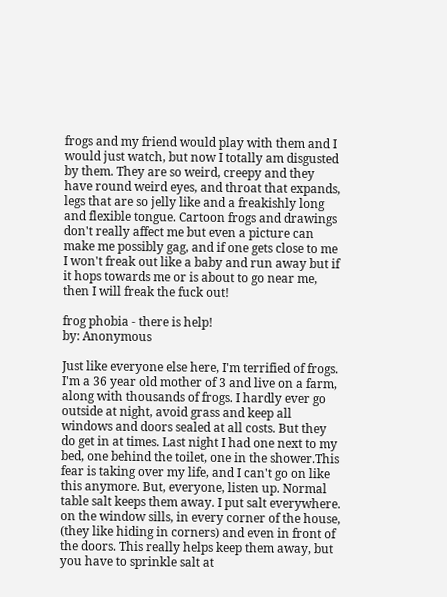frogs and my friend would play with them and I would just watch, but now I totally am disgusted by them. They are so weird, creepy and they have round weird eyes, and throat that expands, legs that are so jelly like and a freakishly long and flexible tongue. Cartoon frogs and drawings don't really affect me but even a picture can make me possibly gag, and if one gets close to me I won't freak out like a baby and run away but if it hops towards me or is about to go near me, then I will freak the fuck out!

frog phobia - there is help!
by: Anonymous

Just like everyone else here, I'm terrified of frogs. I'm a 36 year old mother of 3 and live on a farm, along with thousands of frogs. I hardly ever go outside at night, avoid grass and keep all windows and doors sealed at all costs. But they do get in at times. Last night I had one next to my bed, one behind the toilet, one in the shower.This fear is taking over my life, and I can't go on like this anymore. But, everyone, listen up. Normal table salt keeps them away. I put salt everywhere. on the window sills, in every corner of the house, (they like hiding in corners) and even in front of the doors. This really helps keep them away, but you have to sprinkle salt at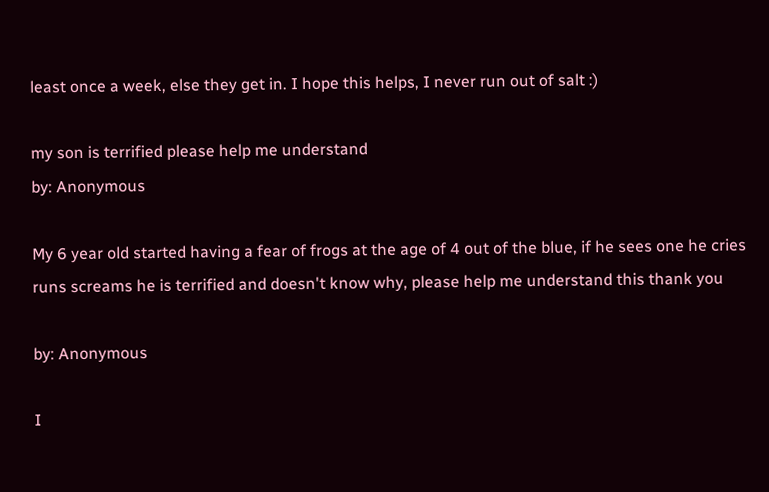least once a week, else they get in. I hope this helps, I never run out of salt :)

my son is terrified please help me understand
by: Anonymous

My 6 year old started having a fear of frogs at the age of 4 out of the blue, if he sees one he cries runs screams he is terrified and doesn't know why, please help me understand this thank you

by: Anonymous

I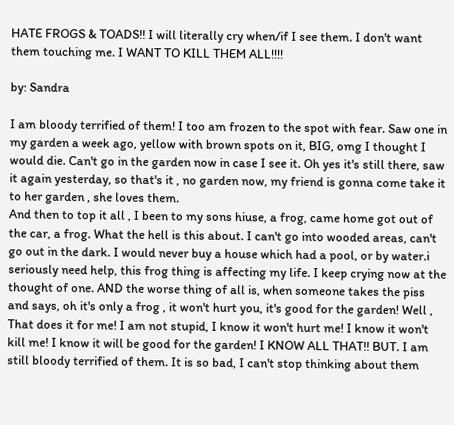HATE FROGS & TOADS!! I will literally cry when/if I see them. I don't want them touching me. I WANT TO KILL THEM ALL!!!!

by: Sandra

I am bloody terrified of them! I too am frozen to the spot with fear. Saw one in my garden a week ago, yellow with brown spots on it, BIG, omg I thought I would die. Can't go in the garden now in case I see it. Oh yes it's still there, saw it again yesterday, so that's it , no garden now, my friend is gonna come take it to her garden , she loves them.
And then to top it all , I been to my sons hiuse, a frog, came home got out of the car, a frog. What the hell is this about. I can't go into wooded areas, can't go out in the dark. I would never buy a house which had a pool, or by water.i seriously need help, this frog thing is affecting my life. I keep crying now at the thought of one. AND the worse thing of all is, when someone takes the piss and says, oh it's only a frog , it won't hurt you, it's good for the garden! Well , That does it for me! I am not stupid, I know it won't hurt me! I know it won't kill me! I know it will be good for the garden! I KNOW ALL THAT!! BUT. I am still bloody terrified of them. It is so bad, I can't stop thinking about them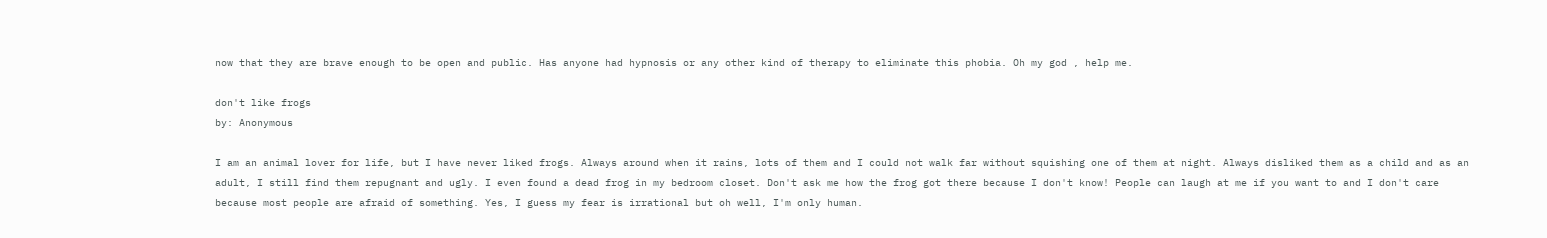now that they are brave enough to be open and public. Has anyone had hypnosis or any other kind of therapy to eliminate this phobia. Oh my god , help me.

don't like frogs
by: Anonymous

I am an animal lover for life, but I have never liked frogs. Always around when it rains, lots of them and I could not walk far without squishing one of them at night. Always disliked them as a child and as an adult, I still find them repugnant and ugly. I even found a dead frog in my bedroom closet. Don't ask me how the frog got there because I don't know! People can laugh at me if you want to and I don't care because most people are afraid of something. Yes, I guess my fear is irrational but oh well, I'm only human.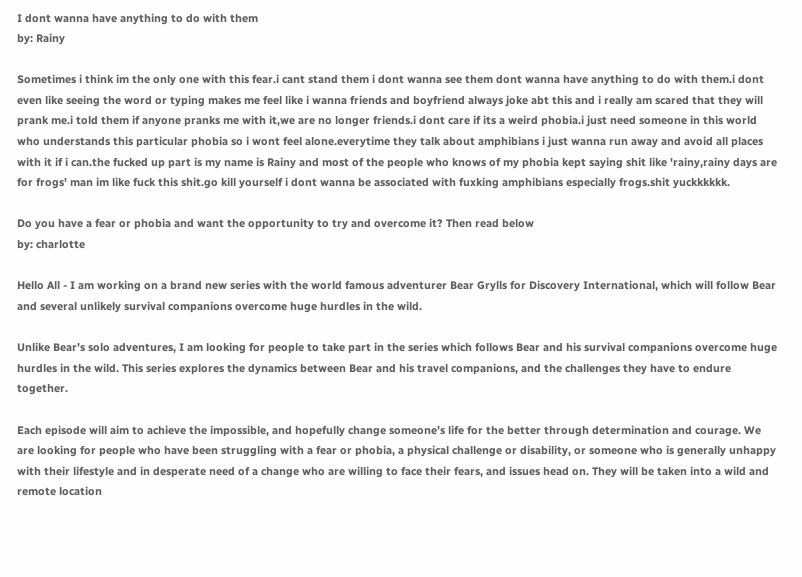I dont wanna have anything to do with them
by: Rainy

Sometimes i think im the only one with this fear.i cant stand them i dont wanna see them dont wanna have anything to do with them.i dont even like seeing the word or typing makes me feel like i wanna friends and boyfriend always joke abt this and i really am scared that they will prank me.i told them if anyone pranks me with it,we are no longer friends.i dont care if its a weird phobia.i just need someone in this world who understands this particular phobia so i wont feel alone.everytime they talk about amphibians i just wanna run away and avoid all places with it if i can.the fucked up part is my name is Rainy and most of the people who knows of my phobia kept saying shit like 'rainy,rainy days are for frogs' man im like fuck this shit.go kill yourself i dont wanna be associated with fuxking amphibians especially frogs.shit yuckkkkkk.

Do you have a fear or phobia and want the opportunity to try and overcome it? Then read below
by: charlotte

Hello All - I am working on a brand new series with the world famous adventurer Bear Grylls for Discovery International, which will follow Bear and several unlikely survival companions overcome huge hurdles in the wild.

Unlike Bear’s solo adventures, I am looking for people to take part in the series which follows Bear and his survival companions overcome huge hurdles in the wild. This series explores the dynamics between Bear and his travel companions, and the challenges they have to endure together.

Each episode will aim to achieve the impossible, and hopefully change someone’s life for the better through determination and courage. We are looking for people who have been struggling with a fear or phobia, a physical challenge or disability, or someone who is generally unhappy with their lifestyle and in desperate need of a change who are willing to face their fears, and issues head on. They will be taken into a wild and remote location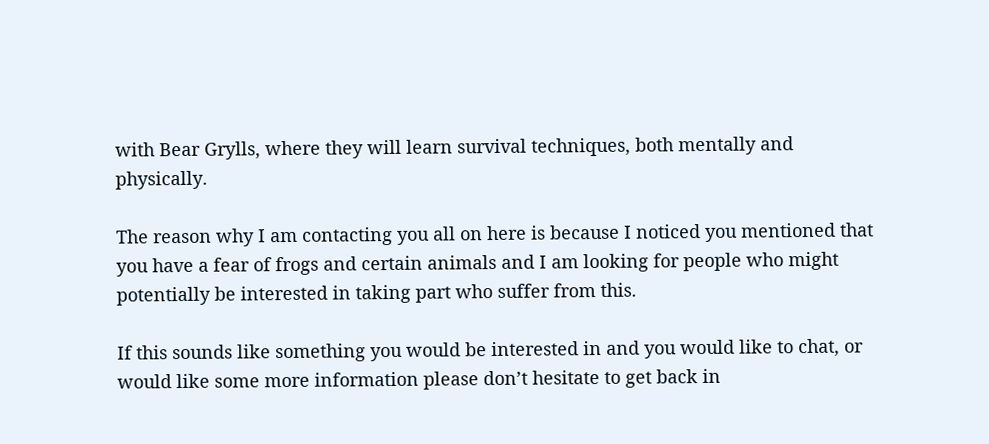with Bear Grylls, where they will learn survival techniques, both mentally and physically.

The reason why I am contacting you all on here is because I noticed you mentioned that you have a fear of frogs and certain animals and I am looking for people who might potentially be interested in taking part who suffer from this.

If this sounds like something you would be interested in and you would like to chat, or would like some more information please don’t hesitate to get back in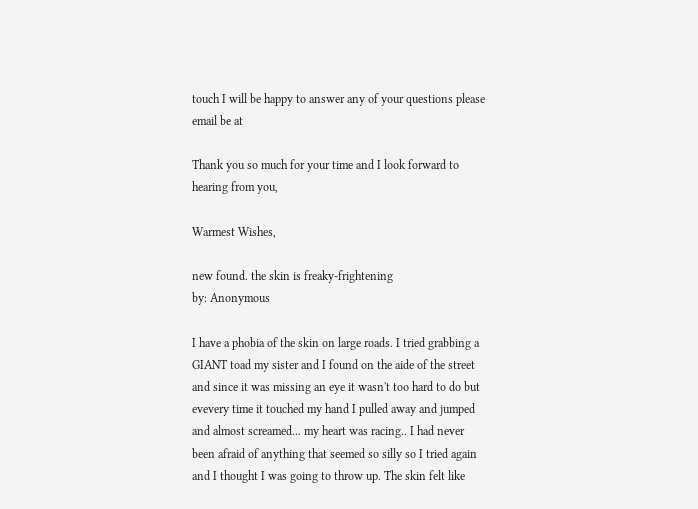touch I will be happy to answer any of your questions please email be at

Thank you so much for your time and I look forward to hearing from you,

Warmest Wishes,

new found. the skin is freaky-frightening
by: Anonymous

I have a phobia of the skin on large roads. I tried grabbing a GIANT toad my sister and I found on the aide of the street and since it was missing an eye it wasn't too hard to do but evevery time it touched my hand I pulled away and jumped and almost screamed... my heart was racing.. I had never been afraid of anything that seemed so silly so I tried again and I thought I was going to throw up. The skin felt like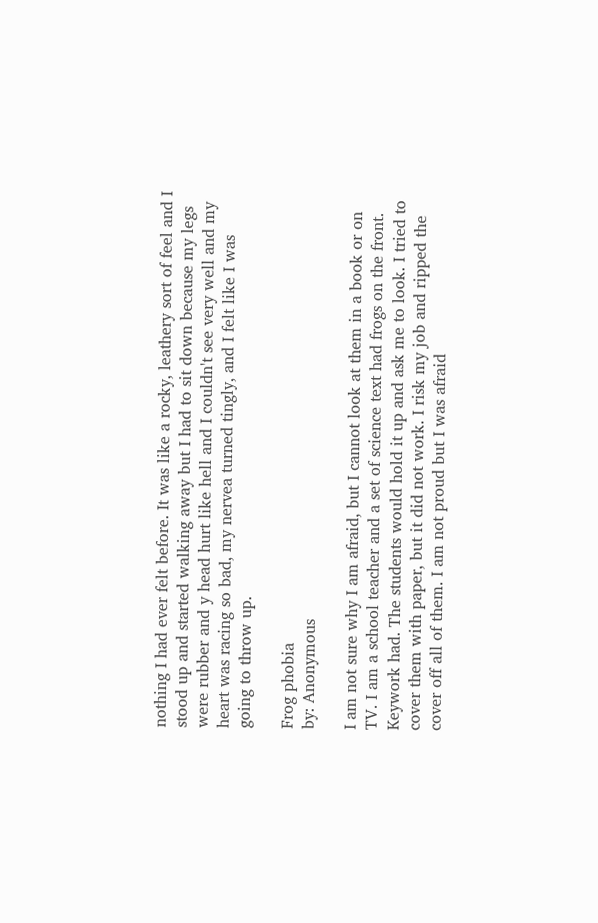nothing I had ever felt before. It was like a rocky, leathery sort of feel and I stood up and started walking away but I had to sit down because my legs were rubber and y head hurt like hell and I couldn't see very well and my heart was racing so bad, my nervea turned tingly, and I felt like I was going to throw up.

Frog phobia
by: Anonymous

I am not sure why I am afraid, but I cannot look at them in a book or on TV. I am a school teacher and a set of science text had frogs on the front. Keywork had. The students would hold it up and ask me to look. I tried to cover them with paper, but it did not work. I risk my job and ripped the cover off all of them. I am not proud but I was afraid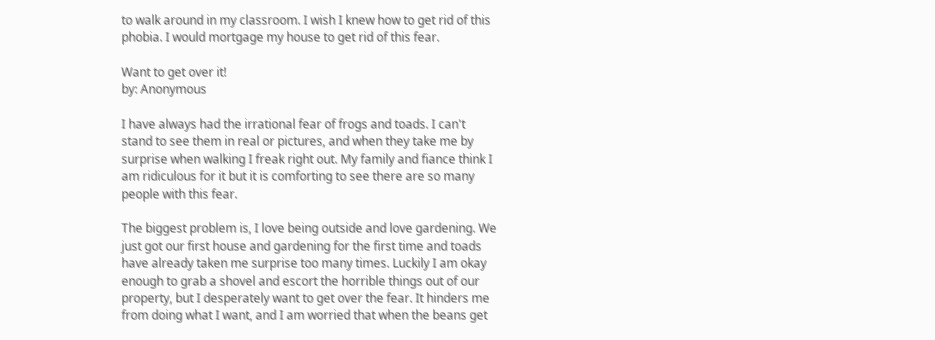to walk around in my classroom. I wish I knew how to get rid of this phobia. I would mortgage my house to get rid of this fear.

Want to get over it!
by: Anonymous

I have always had the irrational fear of frogs and toads. I can't stand to see them in real or pictures, and when they take me by surprise when walking I freak right out. My family and fiance think I am ridiculous for it but it is comforting to see there are so many people with this fear.

The biggest problem is, I love being outside and love gardening. We just got our first house and gardening for the first time and toads have already taken me surprise too many times. Luckily I am okay enough to grab a shovel and escort the horrible things out of our property, but I desperately want to get over the fear. It hinders me from doing what I want, and I am worried that when the beans get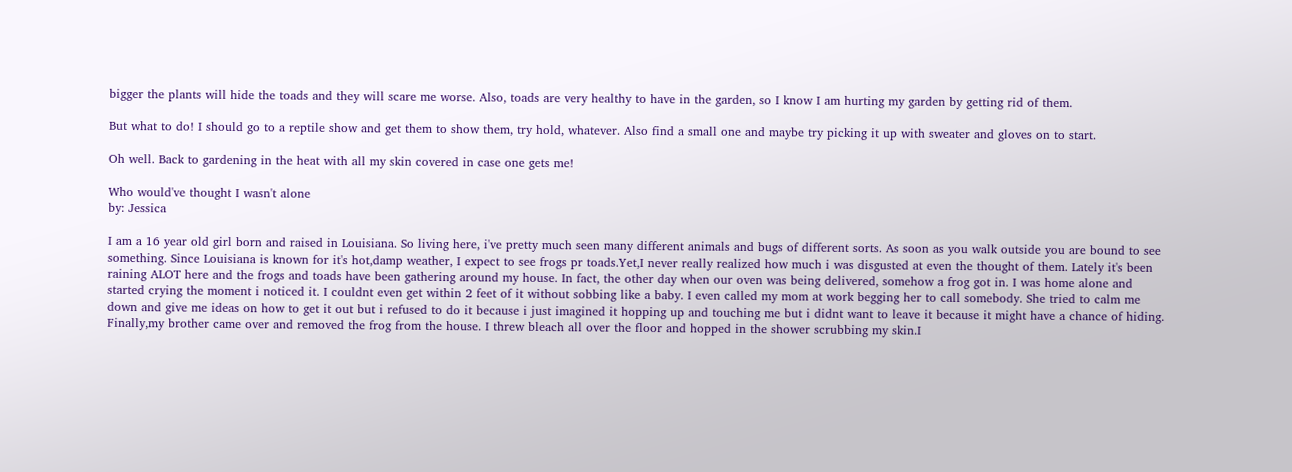bigger the plants will hide the toads and they will scare me worse. Also, toads are very healthy to have in the garden, so I know I am hurting my garden by getting rid of them.

But what to do! I should go to a reptile show and get them to show them, try hold, whatever. Also find a small one and maybe try picking it up with sweater and gloves on to start.

Oh well. Back to gardening in the heat with all my skin covered in case one gets me!

Who would've thought I wasn't alone
by: Jessica

I am a 16 year old girl born and raised in Louisiana. So living here, i've pretty much seen many different animals and bugs of different sorts. As soon as you walk outside you are bound to see something. Since Louisiana is known for it's hot,damp weather, I expect to see frogs pr toads.Yet,I never really realized how much i was disgusted at even the thought of them. Lately it's been raining ALOT here and the frogs and toads have been gathering around my house. In fact, the other day when our oven was being delivered, somehow a frog got in. I was home alone and started crying the moment i noticed it. I couldnt even get within 2 feet of it without sobbing like a baby. I even called my mom at work begging her to call somebody. She tried to calm me down and give me ideas on how to get it out but i refused to do it because i just imagined it hopping up and touching me but i didnt want to leave it because it might have a chance of hiding. Finally,my brother came over and removed the frog from the house. I threw bleach all over the floor and hopped in the shower scrubbing my skin.I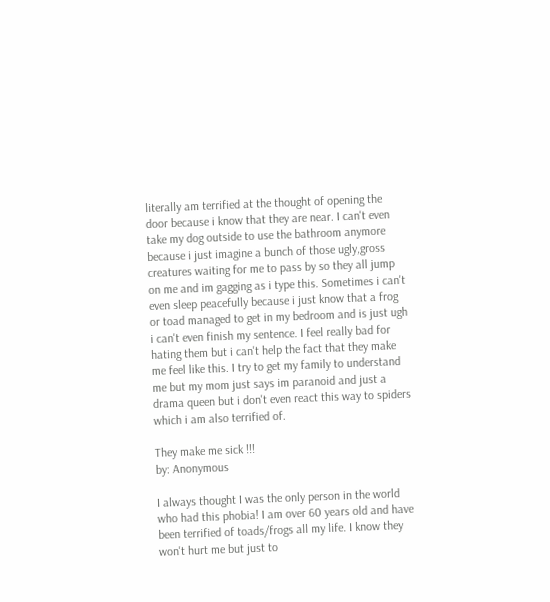literally am terrified at the thought of opening the door because i know that they are near. I can't even take my dog outside to use the bathroom anymore because i just imagine a bunch of those ugly,gross creatures waiting for me to pass by so they all jump on me and im gagging as i type this. Sometimes i can't even sleep peacefully because i just know that a frog or toad managed to get in my bedroom and is just ugh i can't even finish my sentence. I feel really bad for hating them but i can't help the fact that they make me feel like this. I try to get my family to understand me but my mom just says im paranoid and just a drama queen but i don't even react this way to spiders which i am also terrified of.

They make me sick !!!
by: Anonymous

I always thought I was the only person in the world who had this phobia! I am over 60 years old and have been terrified of toads/frogs all my life. I know they won't hurt me but just to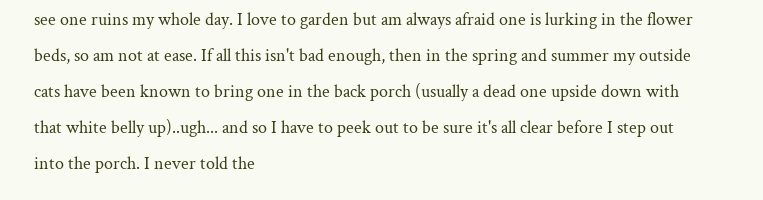see one ruins my whole day. I love to garden but am always afraid one is lurking in the flower beds, so am not at ease. If all this isn't bad enough, then in the spring and summer my outside cats have been known to bring one in the back porch (usually a dead one upside down with that white belly up)..ugh... and so I have to peek out to be sure it's all clear before I step out into the porch. I never told the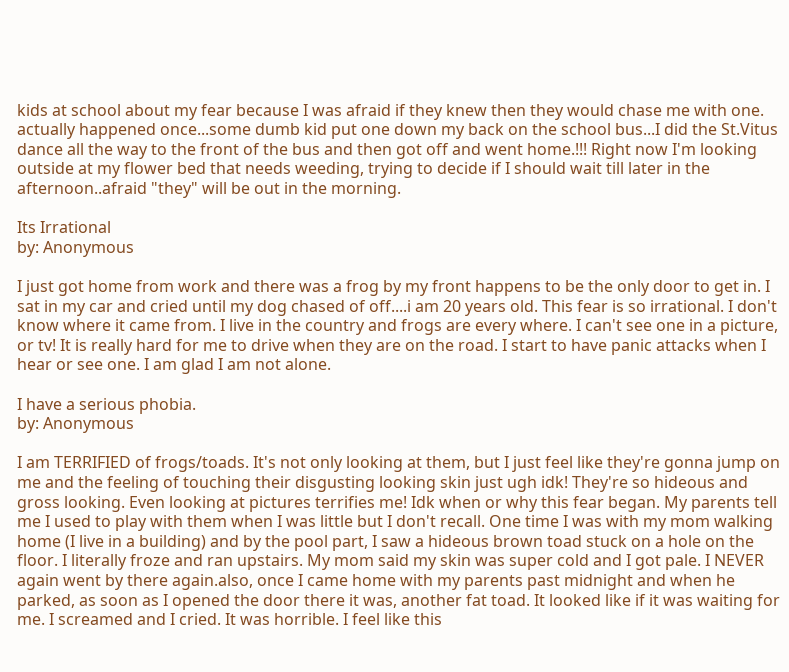kids at school about my fear because I was afraid if they knew then they would chase me with one. actually happened once...some dumb kid put one down my back on the school bus...I did the St.Vitus dance all the way to the front of the bus and then got off and went home.!!! Right now I'm looking outside at my flower bed that needs weeding, trying to decide if I should wait till later in the afternoon..afraid "they" will be out in the morning.

Its Irrational
by: Anonymous

I just got home from work and there was a frog by my front happens to be the only door to get in. I sat in my car and cried until my dog chased of off....i am 20 years old. This fear is so irrational. I don't know where it came from. I live in the country and frogs are every where. I can't see one in a picture, or tv! It is really hard for me to drive when they are on the road. I start to have panic attacks when I hear or see one. I am glad I am not alone.

I have a serious phobia.
by: Anonymous

I am TERRIFIED of frogs/toads. It's not only looking at them, but I just feel like they're gonna jump on me and the feeling of touching their disgusting looking skin just ugh idk! They're so hideous and gross looking. Even looking at pictures terrifies me! Idk when or why this fear began. My parents tell me I used to play with them when I was little but I don't recall. One time I was with my mom walking home (I live in a building) and by the pool part, I saw a hideous brown toad stuck on a hole on the floor. I literally froze and ran upstairs. My mom said my skin was super cold and I got pale. I NEVER again went by there again.also, once I came home with my parents past midnight and when he parked, as soon as I opened the door there it was, another fat toad. It looked like if it was waiting for me. I screamed and I cried. It was horrible. I feel like this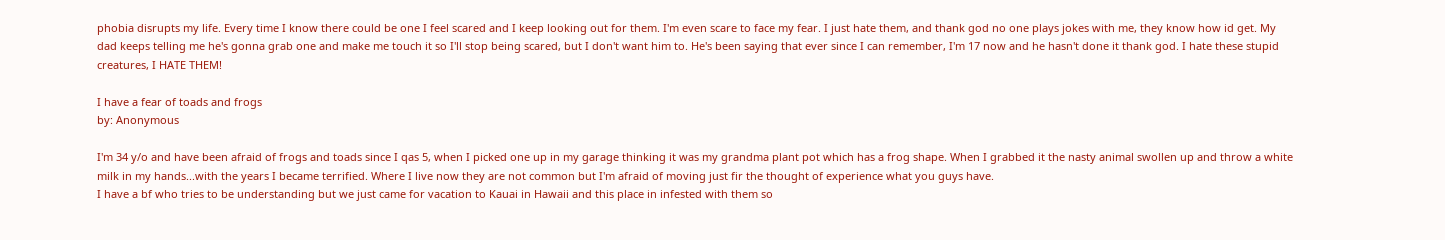phobia disrupts my life. Every time I know there could be one I feel scared and I keep looking out for them. I'm even scare to face my fear. I just hate them, and thank god no one plays jokes with me, they know how id get. My dad keeps telling me he's gonna grab one and make me touch it so I'll stop being scared, but I don't want him to. He's been saying that ever since I can remember, I'm 17 now and he hasn't done it thank god. I hate these stupid creatures, I HATE THEM!

I have a fear of toads and frogs
by: Anonymous

I'm 34 y/o and have been afraid of frogs and toads since I qas 5, when I picked one up in my garage thinking it was my grandma plant pot which has a frog shape. When I grabbed it the nasty animal swollen up and throw a white milk in my hands...with the years I became terrified. Where I live now they are not common but I'm afraid of moving just fir the thought of experience what you guys have.
I have a bf who tries to be understanding but we just came for vacation to Kauai in Hawaii and this place in infested with them so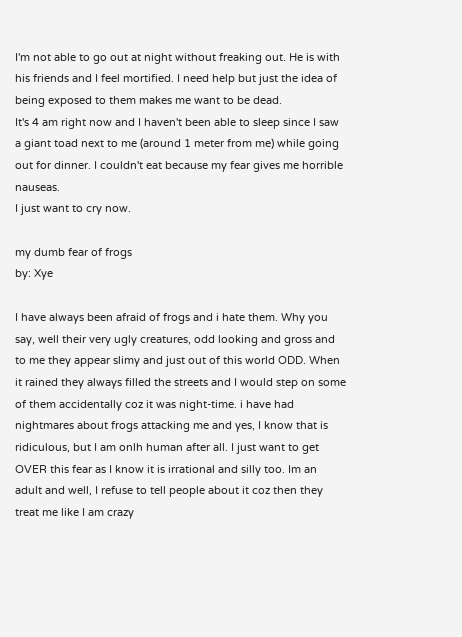I'm not able to go out at night without freaking out. He is with his friends and I feel mortified. I need help but just the idea of being exposed to them makes me want to be dead.
It's 4 am right now and I haven't been able to sleep since I saw a giant toad next to me (around 1 meter from me) while going out for dinner. I couldn't eat because my fear gives me horrible nauseas.
I just want to cry now.

my dumb fear of frogs
by: Xye

I have always been afraid of frogs and i hate them. Why you say, well their very ugly creatures, odd looking and gross and to me they appear slimy and just out of this world ODD. When it rained they always filled the streets and I would step on some of them accidentally coz it was night-time. i have had nightmares about frogs attacking me and yes, I know that is ridiculous, but I am onlh human after all. I just want to get OVER this fear as I know it is irrational and silly too. Im an adult and well, I refuse to tell people about it coz then they treat me like I am crazy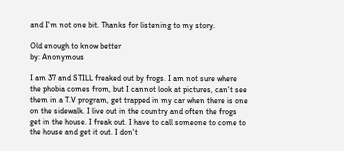and I'm not one bit. Thanks for listening to my story.

Old enough to know better
by: Anonymous

I am 37 and STILL freaked out by frogs. I am not sure where the phobia comes from, but I cannot look at pictures, can't see them in a T.V program, get trapped in my car when there is one on the sidewalk. I live out in the country and often the frogs get in the house. I freak out. I have to call someone to come to the house and get it out. I don't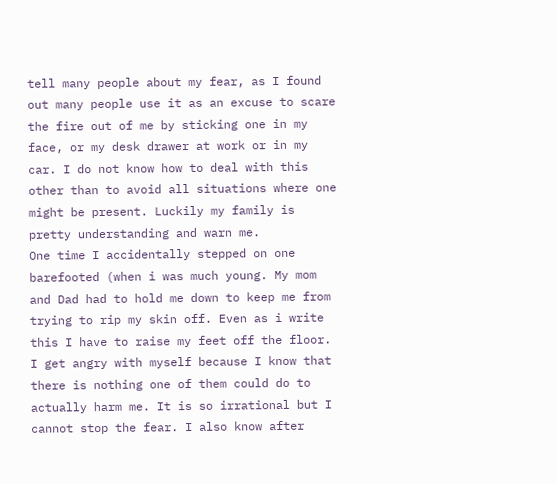tell many people about my fear, as I found out many people use it as an excuse to scare the fire out of me by sticking one in my face, or my desk drawer at work or in my car. I do not know how to deal with this other than to avoid all situations where one might be present. Luckily my family is pretty understanding and warn me.
One time I accidentally stepped on one barefooted (when i was much young. My mom and Dad had to hold me down to keep me from trying to rip my skin off. Even as i write this I have to raise my feet off the floor.
I get angry with myself because I know that there is nothing one of them could do to actually harm me. It is so irrational but I cannot stop the fear. I also know after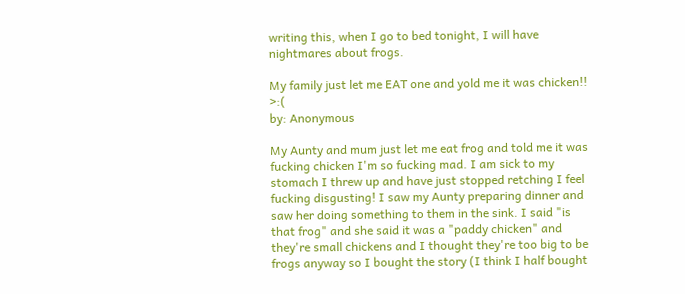writing this, when I go to bed tonight, I will have nightmares about frogs.

My family just let me EAT one and yold me it was chicken!! >:(
by: Anonymous

My Aunty and mum just let me eat frog and told me it was fucking chicken I'm so fucking mad. I am sick to my stomach I threw up and have just stopped retching I feel fucking disgusting! I saw my Aunty preparing dinner and saw her doing something to them in the sink. I said "is that frog" and she said it was a "paddy chicken" and they're small chickens and I thought they're too big to be frogs anyway so I bought the story (I think I half bought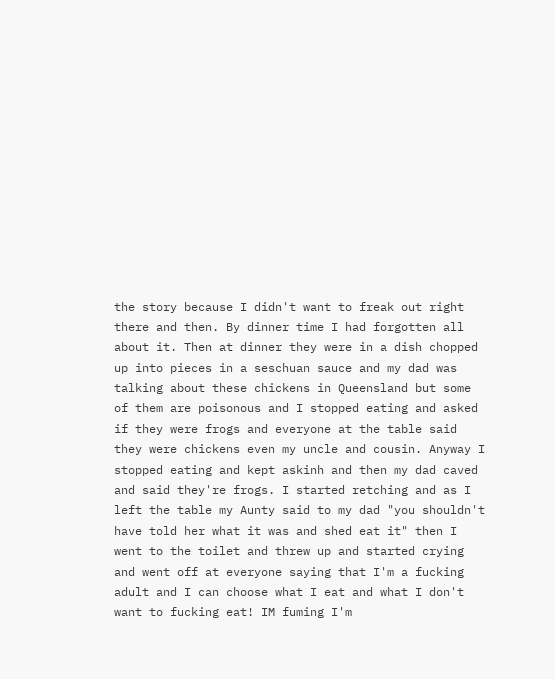the story because I didn't want to freak out right there and then. By dinner time I had forgotten all about it. Then at dinner they were in a dish chopped up into pieces in a seschuan sauce and my dad was talking about these chickens in Queensland but some of them are poisonous and I stopped eating and asked if they were frogs and everyone at the table said they were chickens even my uncle and cousin. Anyway I stopped eating and kept askinh and then my dad caved and said they're frogs. I started retching and as I left the table my Aunty said to my dad "you shouldn't have told her what it was and shed eat it" then I went to the toilet and threw up and started crying and went off at everyone saying that I'm a fucking adult and I can choose what I eat and what I don't want to fucking eat! IM fuming I'm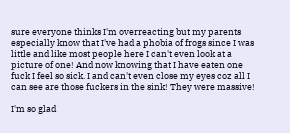sure everyone thinks I'm overreacting but my parents especially know that I've had a phobia of frogs since I was little and like most people here I can't even look at a picture of one! And now knowing that I have eaten one fuck I feel so sick. I and can't even close my eyes coz all I can see are those fuckers in the sink! They were massive!

I'm so glad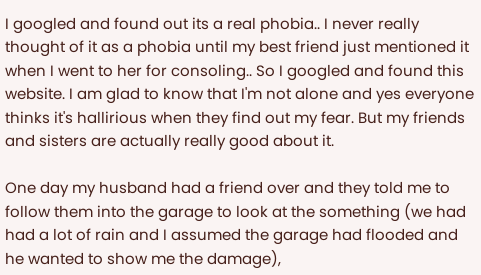I googled and found out its a real phobia.. I never really thought of it as a phobia until my best friend just mentioned it when I went to her for consoling.. So I googled and found this website. I am glad to know that I'm not alone and yes everyone thinks it's hallirious when they find out my fear. But my friends and sisters are actually really good about it.

One day my husband had a friend over and they told me to follow them into the garage to look at the something (we had had a lot of rain and I assumed the garage had flooded and he wanted to show me the damage),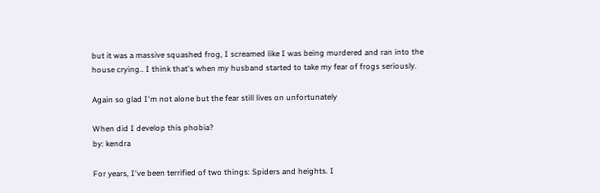but it was a massive squashed frog, I screamed like I was being murdered and ran into the house crying.. I think that's when my husband started to take my fear of frogs seriously.

Again so glad I'm not alone but the fear still lives on unfortunately

When did I develop this phobia?
by: kendra

For years, I've been terrified of two things: Spiders and heights. I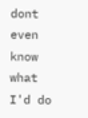dont even know what I'd do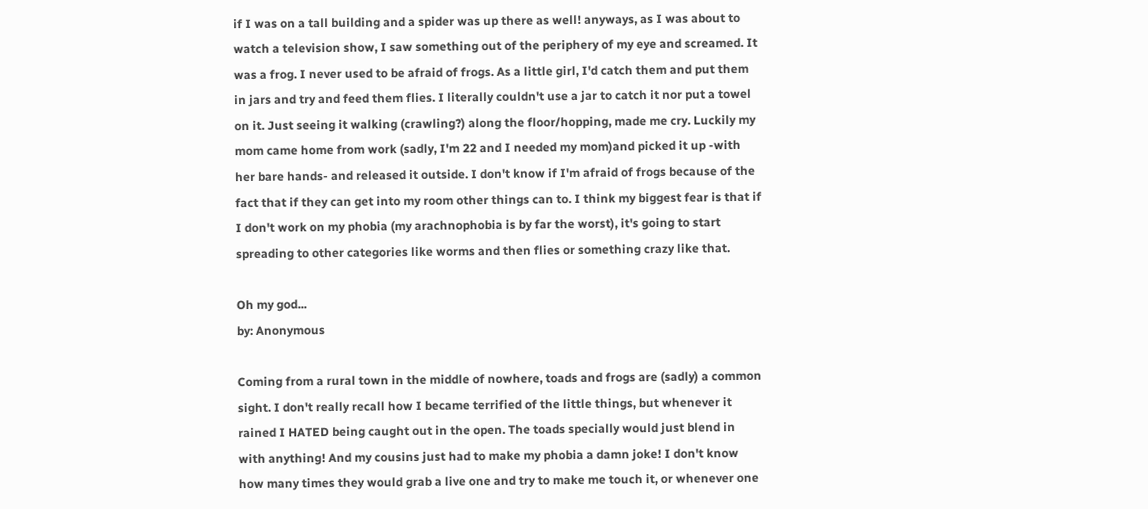if I was on a tall building and a spider was up there as well! anyways, as I was about to watch a television show, I saw something out of the periphery of my eye and screamed. It was a frog. I never used to be afraid of frogs. As a little girl, I'd catch them and put them in jars and try and feed them flies. I literally couldn't use a jar to catch it nor put a towel on it. Just seeing it walking (crawling?) along the floor/hopping, made me cry. Luckily my mom came home from work (sadly, I'm 22 and I needed my mom)and picked it up -with her bare hands- and released it outside. I don't know if I'm afraid of frogs because of the fact that if they can get into my room other things can to. I think my biggest fear is that if I don't work on my phobia (my arachnophobia is by far the worst), it's going to start spreading to other categories like worms and then flies or something crazy like that.

Oh my god...
by: Anonymous

Coming from a rural town in the middle of nowhere, toads and frogs are (sadly) a common sight. I don't really recall how I became terrified of the little things, but whenever it rained I HATED being caught out in the open. The toads specially would just blend in with anything! And my cousins just had to make my phobia a damn joke! I don't know how many times they would grab a live one and try to make me touch it, or whenever one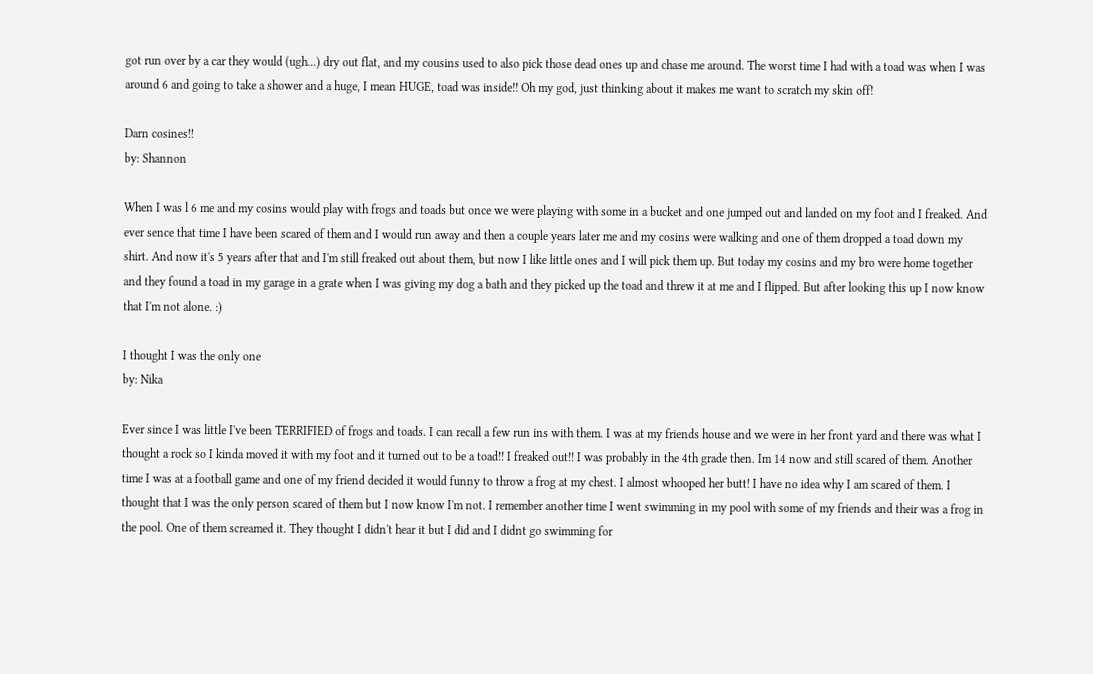got run over by a car they would (ugh...) dry out flat, and my cousins used to also pick those dead ones up and chase me around. The worst time I had with a toad was when I was around 6 and going to take a shower and a huge, I mean HUGE, toad was inside!! Oh my god, just thinking about it makes me want to scratch my skin off!

Darn cosines!!
by: Shannon

When I was l 6 me and my cosins would play with frogs and toads but once we were playing with some in a bucket and one jumped out and landed on my foot and I freaked. And ever sence that time I have been scared of them and I would run away and then a couple years later me and my cosins were walking and one of them dropped a toad down my shirt. And now it's 5 years after that and I'm still freaked out about them, but now I like little ones and I will pick them up. But today my cosins and my bro were home together and they found a toad in my garage in a grate when I was giving my dog a bath and they picked up the toad and threw it at me and I flipped. But after looking this up I now know that I'm not alone. :)

I thought I was the only one
by: Nika

Ever since I was little I've been TERRIFIED of frogs and toads. I can recall a few run ins with them. I was at my friends house and we were in her front yard and there was what I thought a rock so I kinda moved it with my foot and it turned out to be a toad!! I freaked out!! I was probably in the 4th grade then. Im 14 now and still scared of them. Another time I was at a football game and one of my friend decided it would funny to throw a frog at my chest. I almost whooped her butt! I have no idea why I am scared of them. I thought that I was the only person scared of them but I now know I'm not. I remember another time I went swimming in my pool with some of my friends and their was a frog in the pool. One of them screamed it. They thought I didn't hear it but I did and I didnt go swimming for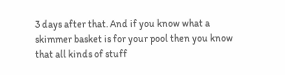3 days after that. And if you know what a skimmer basket is for your pool then you know that all kinds of stuff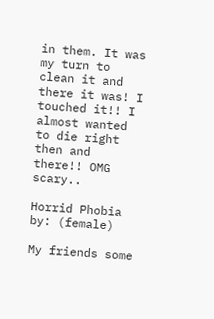in them. It was my turn to clean it and there it was! I touched it!! I almost wanted to die right then and there!! OMG scary..

Horrid Phobia
by: (female)

My friends some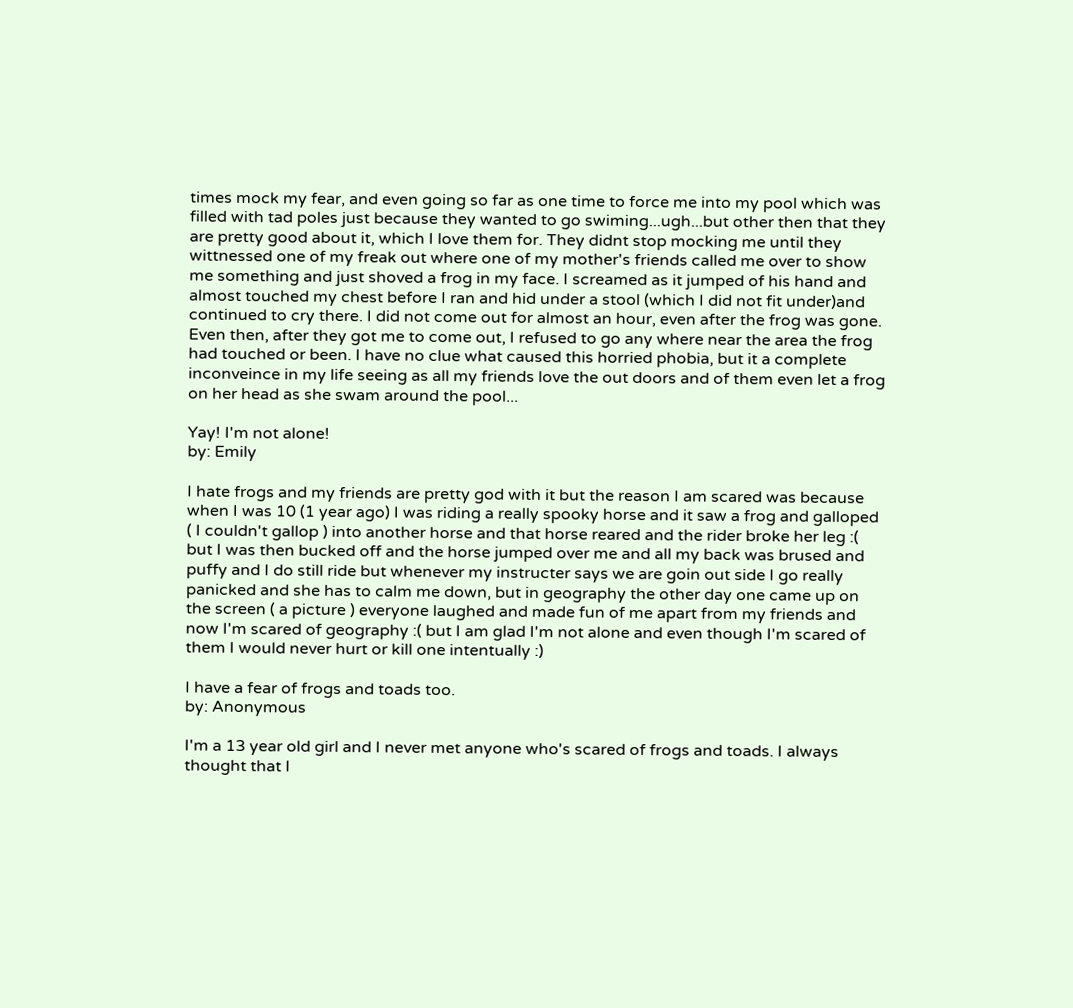times mock my fear, and even going so far as one time to force me into my pool which was filled with tad poles just because they wanted to go swiming...ugh...but other then that they are pretty good about it, which I love them for. They didnt stop mocking me until they wittnessed one of my freak out where one of my mother's friends called me over to show me something and just shoved a frog in my face. I screamed as it jumped of his hand and almost touched my chest before I ran and hid under a stool (which I did not fit under)and continued to cry there. I did not come out for almost an hour, even after the frog was gone. Even then, after they got me to come out, I refused to go any where near the area the frog had touched or been. I have no clue what caused this horried phobia, but it a complete inconveince in my life seeing as all my friends love the out doors and of them even let a frog on her head as she swam around the pool...

Yay! I'm not alone!
by: Emily

I hate frogs and my friends are pretty god with it but the reason I am scared was because when I was 10 (1 year ago) I was riding a really spooky horse and it saw a frog and galloped ( I couldn't gallop ) into another horse and that horse reared and the rider broke her leg :( but I was then bucked off and the horse jumped over me and all my back was brused and puffy and I do still ride but whenever my instructer says we are goin out side I go really panicked and she has to calm me down, but in geography the other day one came up on the screen ( a picture ) everyone laughed and made fun of me apart from my friends and now I'm scared of geography :( but I am glad I'm not alone and even though I'm scared of them I would never hurt or kill one intentually :)

I have a fear of frogs and toads too.
by: Anonymous

I'm a 13 year old girl and I never met anyone who's scared of frogs and toads. I always thought that I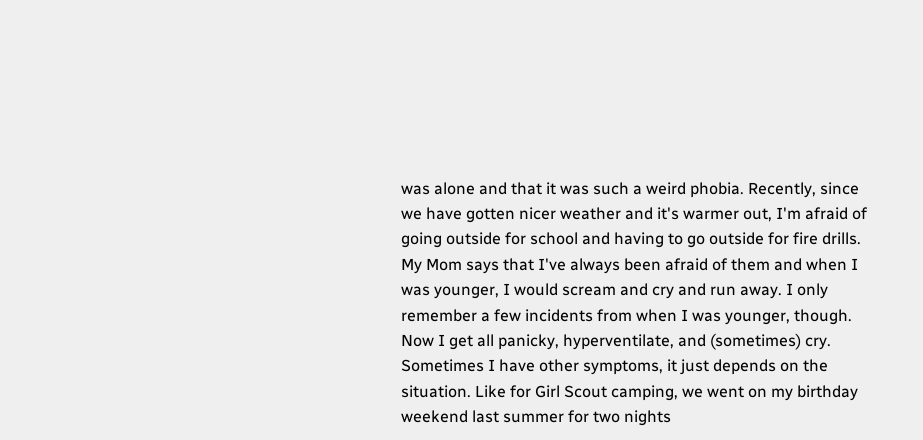was alone and that it was such a weird phobia. Recently, since we have gotten nicer weather and it's warmer out, I'm afraid of going outside for school and having to go outside for fire drills. My Mom says that I've always been afraid of them and when I was younger, I would scream and cry and run away. I only remember a few incidents from when I was younger, though. Now I get all panicky, hyperventilate, and (sometimes) cry. Sometimes I have other symptoms, it just depends on the situation. Like for Girl Scout camping, we went on my birthday weekend last summer for two nights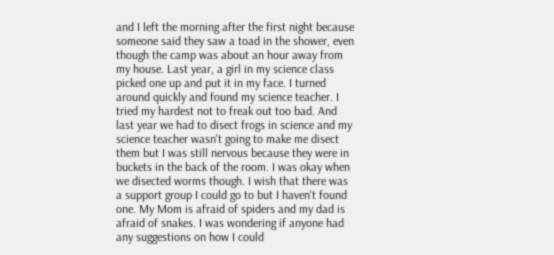and I left the morning after the first night because someone said they saw a toad in the shower, even though the camp was about an hour away from my house. Last year, a girl in my science class picked one up and put it in my face. I turned around quickly and found my science teacher. I tried my hardest not to freak out too bad. And last year we had to disect frogs in science and my science teacher wasn't going to make me disect them but I was still nervous because they were in buckets in the back of the room. I was okay when we disected worms though. I wish that there was a support group I could go to but I haven't found one. My Mom is afraid of spiders and my dad is afraid of snakes. I was wondering if anyone had any suggestions on how I could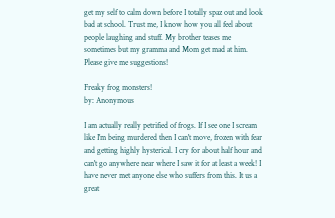get my self to calm down before I totally spaz out and look bad at school. Trust me, I know how you all feel about people laughing and stuff. My brother teases me sometimes but my gramma and Mom get mad at him. Please give me suggestions!

Freaky frog monsters!
by: Anonymous

I am actually really petrified of frogs. If I see one I scream like I'm being murdered then I can't move, frozen with fear and getting highly hysterical. I cry for about half hour and can't go anywhere near where I saw it for at least a week! I have never met anyone else who suffers from this. It us a great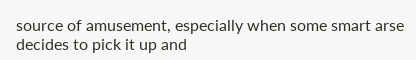source of amusement, especially when some smart arse decides to pick it up and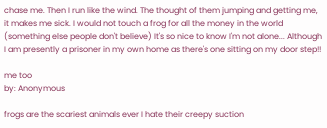chase me. Then I run like the wind. The thought of them jumping and getting me, it makes me sick. I would not touch a frog for all the money in the world (something else people don't believe) It's so nice to know I'm not alone... Although I am presently a prisoner in my own home as there's one sitting on my door step!!

me too
by: Anonymous

frogs are the scariest animals ever I hate their creepy suction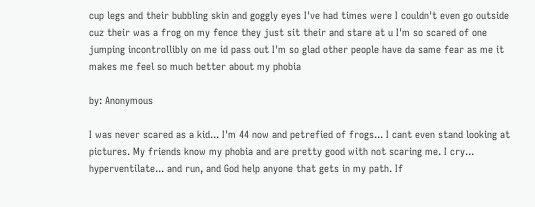cup legs and their bubbling skin and goggly eyes I've had times were I couldn't even go outside cuz their was a frog on my fence they just sit their and stare at u I'm so scared of one jumping incontrollibly on me id pass out I'm so glad other people have da same fear as me it makes me feel so much better about my phobia

by: Anonymous

I was never scared as a kid... I'm 44 now and petrefied of frogs... I cant even stand looking at pictures. My friends know my phobia and are pretty good with not scaring me. I cry... hyperventilate... and run, and God help anyone that gets in my path. If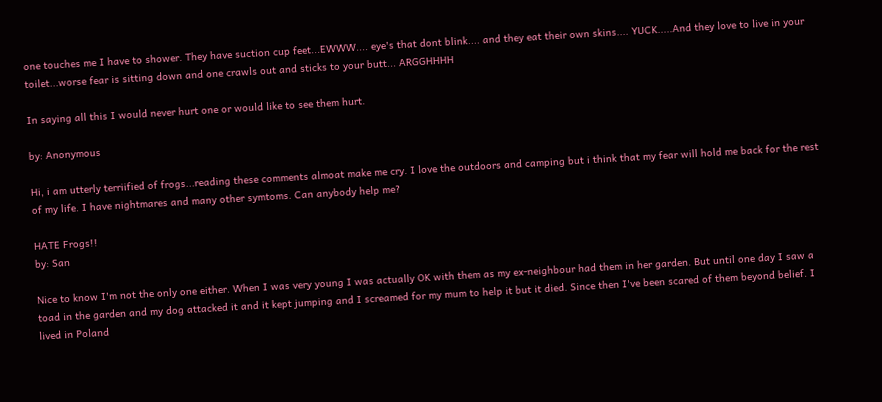one touches me I have to shower. They have suction cup feet...EWWW.... eye's that dont blink.... and they eat their own skins.... YUCK.....And they love to live in your toilet...worse fear is sitting down and one crawls out and sticks to your butt... ARGGHHHH

In saying all this I would never hurt one or would like to see them hurt.

by: Anonymous

Hi, i am utterly terriified of frogs...reading these comments almoat make me cry. I love the outdoors and camping but i think that my fear will hold me back for the rest of my life. I have nightmares and many other symtoms. Can anybody help me?

HATE Frogs!!
by: San

Nice to know I'm not the only one either. When I was very young I was actually OK with them as my ex-neighbour had them in her garden. But until one day I saw a toad in the garden and my dog attacked it and it kept jumping and I screamed for my mum to help it but it died. Since then I've been scared of them beyond belief. I lived in Poland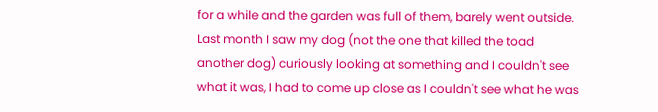for a while and the garden was full of them, barely went outside. Last month I saw my dog (not the one that killed the toad another dog) curiously looking at something and I couldn't see what it was, I had to come up close as I couldn't see what he was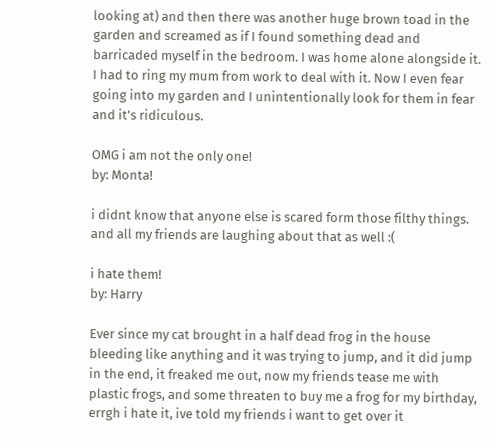looking at) and then there was another huge brown toad in the garden and screamed as if I found something dead and barricaded myself in the bedroom. I was home alone alongside it. I had to ring my mum from work to deal with it. Now I even fear going into my garden and I unintentionally look for them in fear and it's ridiculous.

OMG i am not the only one!
by: Monta!

i didnt know that anyone else is scared form those filthy things.
and all my friends are laughing about that as well :(

i hate them!
by: Harry

Ever since my cat brought in a half dead frog in the house bleeding like anything and it was trying to jump, and it did jump in the end, it freaked me out, now my friends tease me with plastic frogs, and some threaten to buy me a frog for my birthday, errgh i hate it, ive told my friends i want to get over it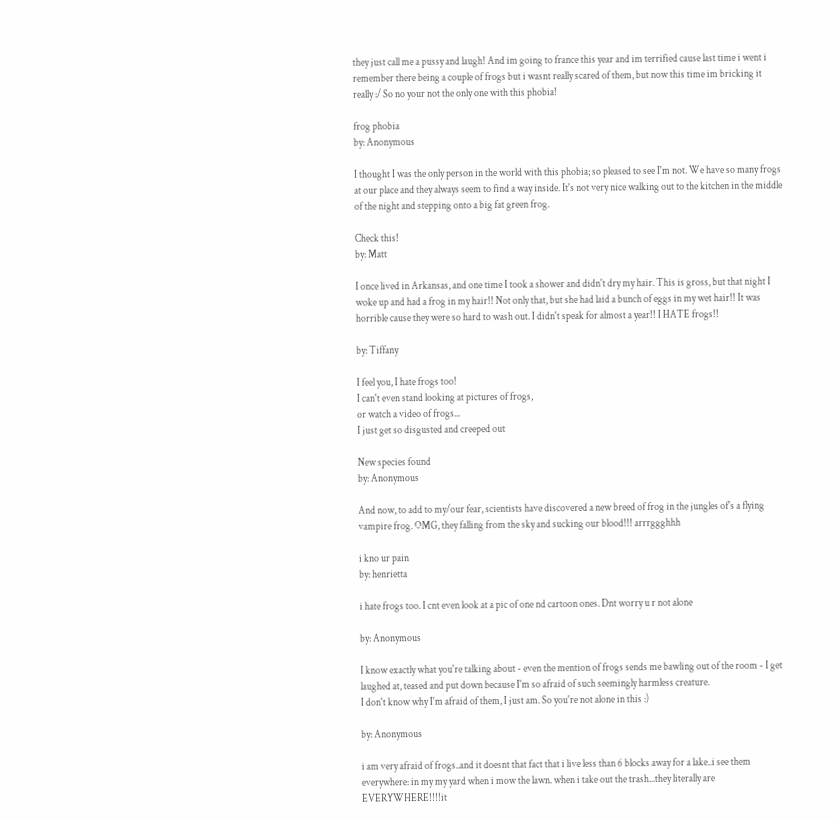they just call me a pussy and laugh! And im going to france this year and im terrified cause last time i went i remember there being a couple of frogs but i wasnt really scared of them, but now this time im bricking it really :/ So no your not the only one with this phobia!

frog phobia
by: Anonymous

I thought I was the only person in the world with this phobia; so pleased to see I'm not. We have so many frogs at our place and they always seem to find a way inside. It's not very nice walking out to the kitchen in the middle of the night and stepping onto a big fat green frog.

Check this!
by: Matt

I once lived in Arkansas, and one time I took a shower and didn't dry my hair. This is gross, but that night I woke up and had a frog in my hair!! Not only that, but she had laid a bunch of eggs in my wet hair!! It was horrible cause they were so hard to wash out. I didn't speak for almost a year!! I HATE frogs!!

by: Tiffany

I feel you, I hate frogs too!
I can't even stand looking at pictures of frogs,
or watch a video of frogs...
I just get so disgusted and creeped out

New species found
by: Anonymous

And now, to add to my/our fear, scientists have discovered a new breed of frog in the jungles of's a flying vampire frog. OMG, they falling from the sky and sucking our blood!!! arrrggghhh

i kno ur pain
by: henrietta

i hate frogs too. I cnt even look at a pic of one nd cartoon ones. Dnt worry u r not alone

by: Anonymous

I know exactly what you're talking about - even the mention of frogs sends me bawling out of the room - I get laughed at, teased and put down because I'm so afraid of such seemingly harmless creature.
I don't know why I'm afraid of them, I just am. So you're not alone in this :)

by: Anonymous

i am very afraid of frogs..and it doesnt that fact that i live less than 6 blocks away for a lake..i see them everywhere: in my my yard when i mow the lawn. when i take out the trash...they literally are EVERYWHERE!!!!it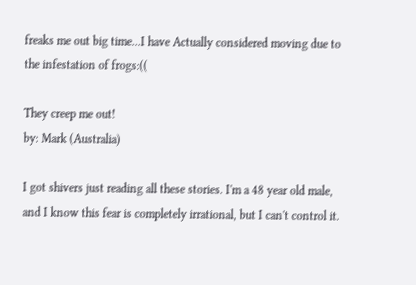freaks me out big time...I have Actually considered moving due to the infestation of frogs:((

They creep me out!
by: Mark (Australia)

I got shivers just reading all these stories. I'm a 48 year old male, and I know this fear is completely irrational, but I can't control it.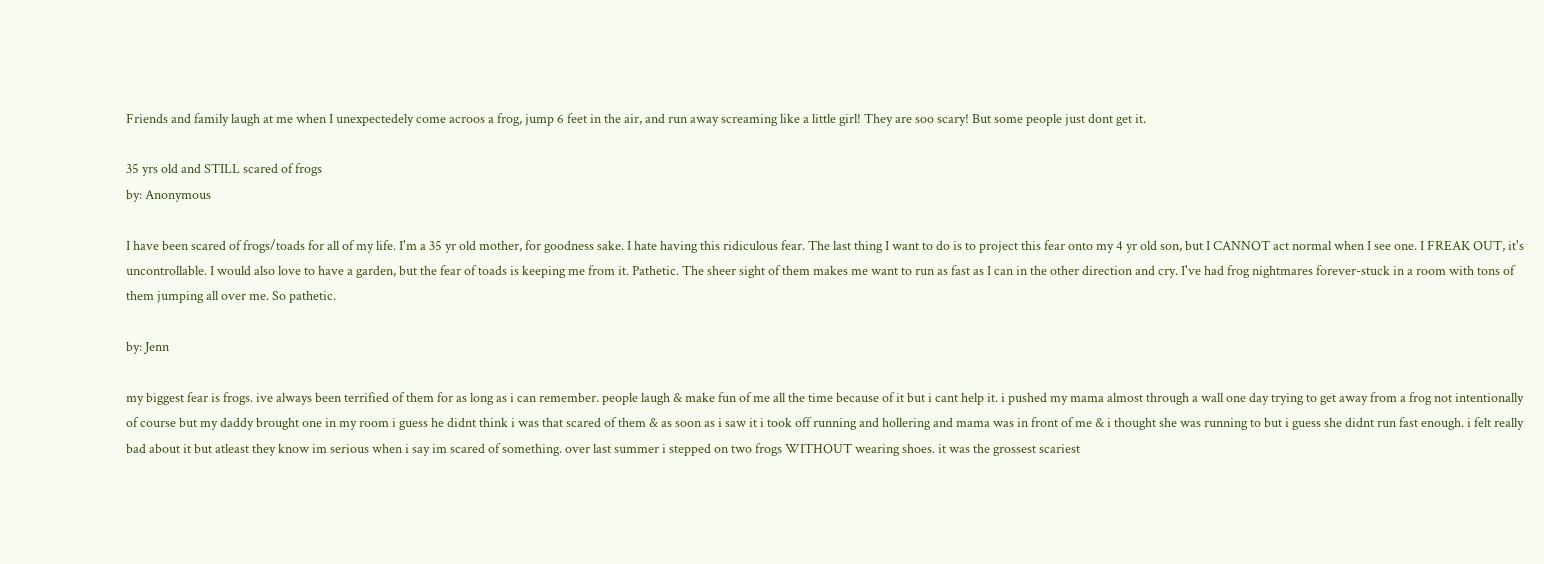Friends and family laugh at me when I unexpectedely come acroos a frog, jump 6 feet in the air, and run away screaming like a little girl! They are soo scary! But some people just dont get it.

35 yrs old and STILL scared of frogs
by: Anonymous

I have been scared of frogs/toads for all of my life. I'm a 35 yr old mother, for goodness sake. I hate having this ridiculous fear. The last thing I want to do is to project this fear onto my 4 yr old son, but I CANNOT act normal when I see one. I FREAK OUT, it's uncontrollable. I would also love to have a garden, but the fear of toads is keeping me from it. Pathetic. The sheer sight of them makes me want to run as fast as I can in the other direction and cry. I've had frog nightmares forever-stuck in a room with tons of them jumping all over me. So pathetic.

by: Jenn

my biggest fear is frogs. ive always been terrified of them for as long as i can remember. people laugh & make fun of me all the time because of it but i cant help it. i pushed my mama almost through a wall one day trying to get away from a frog not intentionally of course but my daddy brought one in my room i guess he didnt think i was that scared of them & as soon as i saw it i took off running and hollering and mama was in front of me & i thought she was running to but i guess she didnt run fast enough. i felt really bad about it but atleast they know im serious when i say im scared of something. over last summer i stepped on two frogs WITHOUT wearing shoes. it was the grossest scariest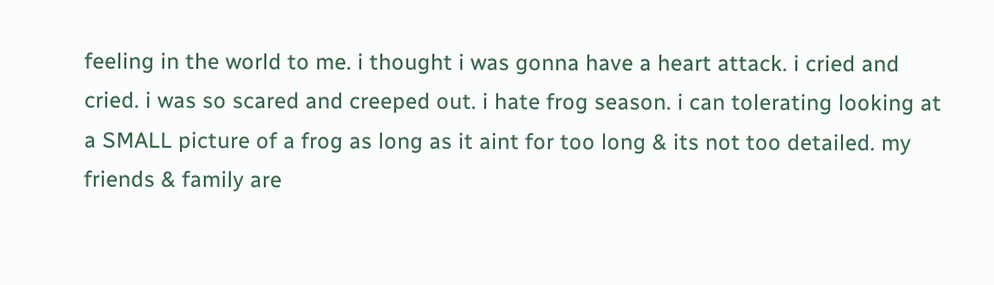feeling in the world to me. i thought i was gonna have a heart attack. i cried and cried. i was so scared and creeped out. i hate frog season. i can tolerating looking at a SMALL picture of a frog as long as it aint for too long & its not too detailed. my friends & family are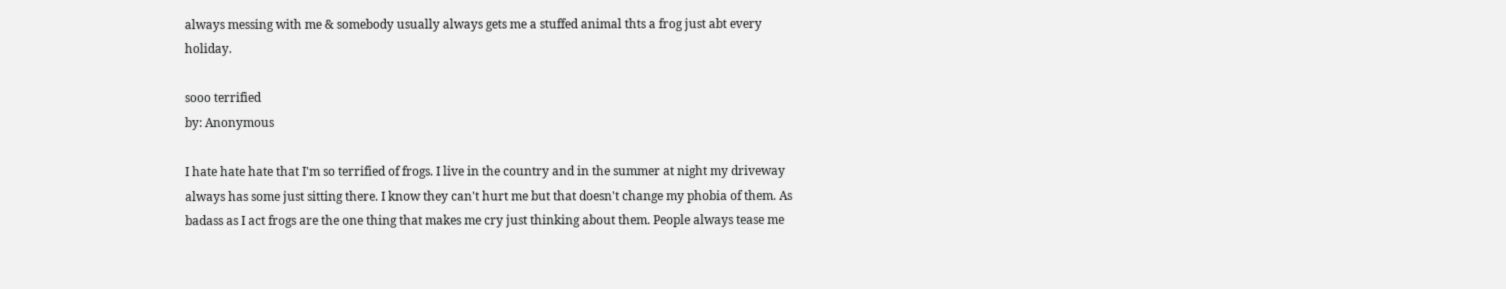always messing with me & somebody usually always gets me a stuffed animal thts a frog just abt every holiday.

sooo terrified
by: Anonymous

I hate hate hate that I'm so terrified of frogs. I live in the country and in the summer at night my driveway always has some just sitting there. I know they can't hurt me but that doesn't change my phobia of them. As badass as I act frogs are the one thing that makes me cry just thinking about them. People always tease me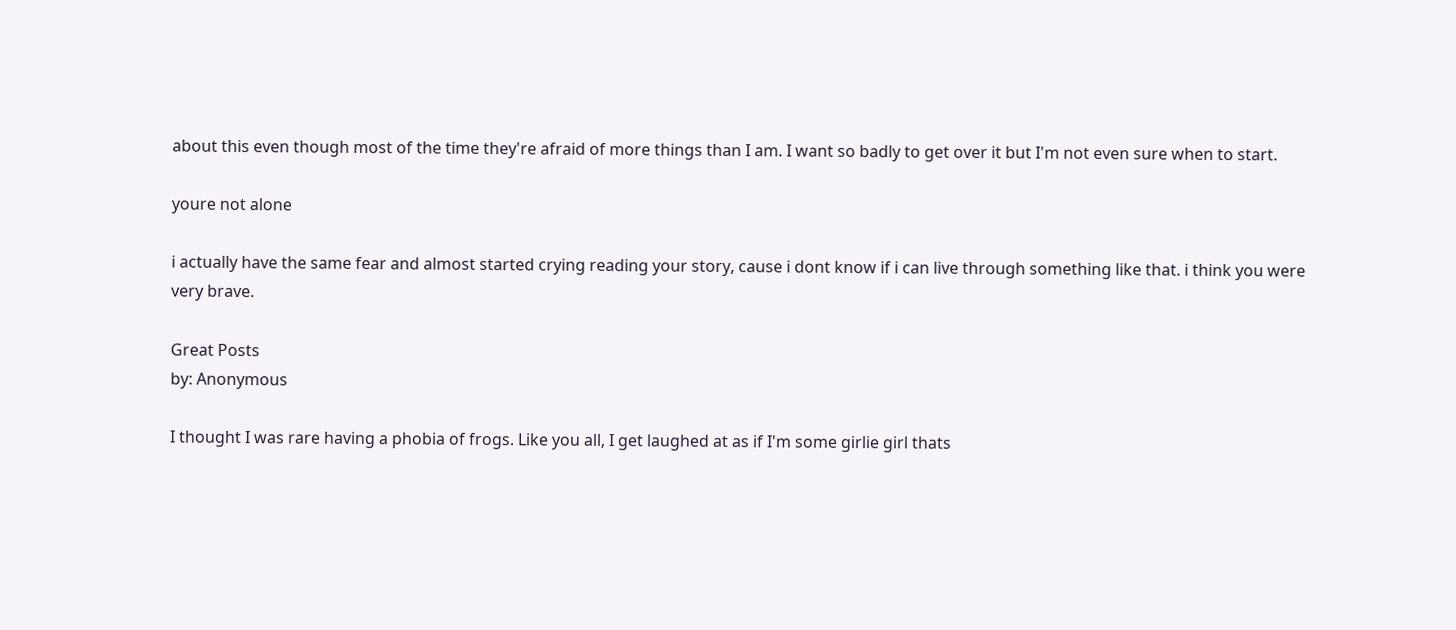about this even though most of the time they're afraid of more things than I am. I want so badly to get over it but I'm not even sure when to start.

youre not alone

i actually have the same fear and almost started crying reading your story, cause i dont know if i can live through something like that. i think you were very brave.

Great Posts
by: Anonymous

I thought I was rare having a phobia of frogs. Like you all, I get laughed at as if I'm some girlie girl thats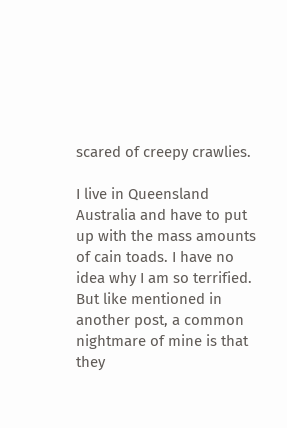scared of creepy crawlies.

I live in Queensland Australia and have to put up with the mass amounts of cain toads. I have no idea why I am so terrified. But like mentioned in another post, a common nightmare of mine is that they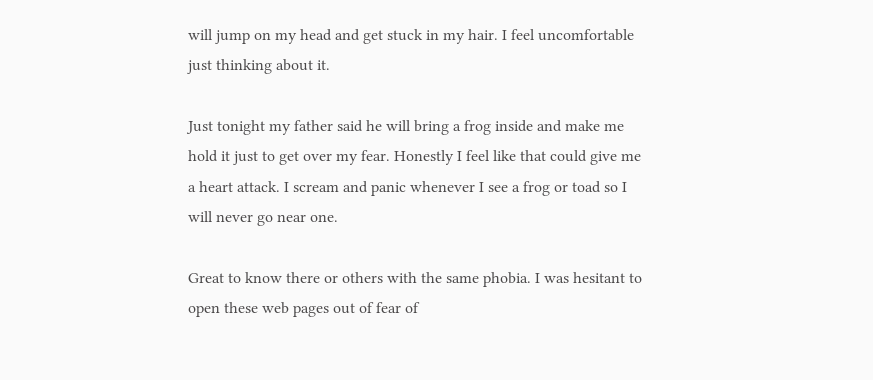will jump on my head and get stuck in my hair. I feel uncomfortable just thinking about it.

Just tonight my father said he will bring a frog inside and make me hold it just to get over my fear. Honestly I feel like that could give me a heart attack. I scream and panic whenever I see a frog or toad so I will never go near one.

Great to know there or others with the same phobia. I was hesitant to open these web pages out of fear of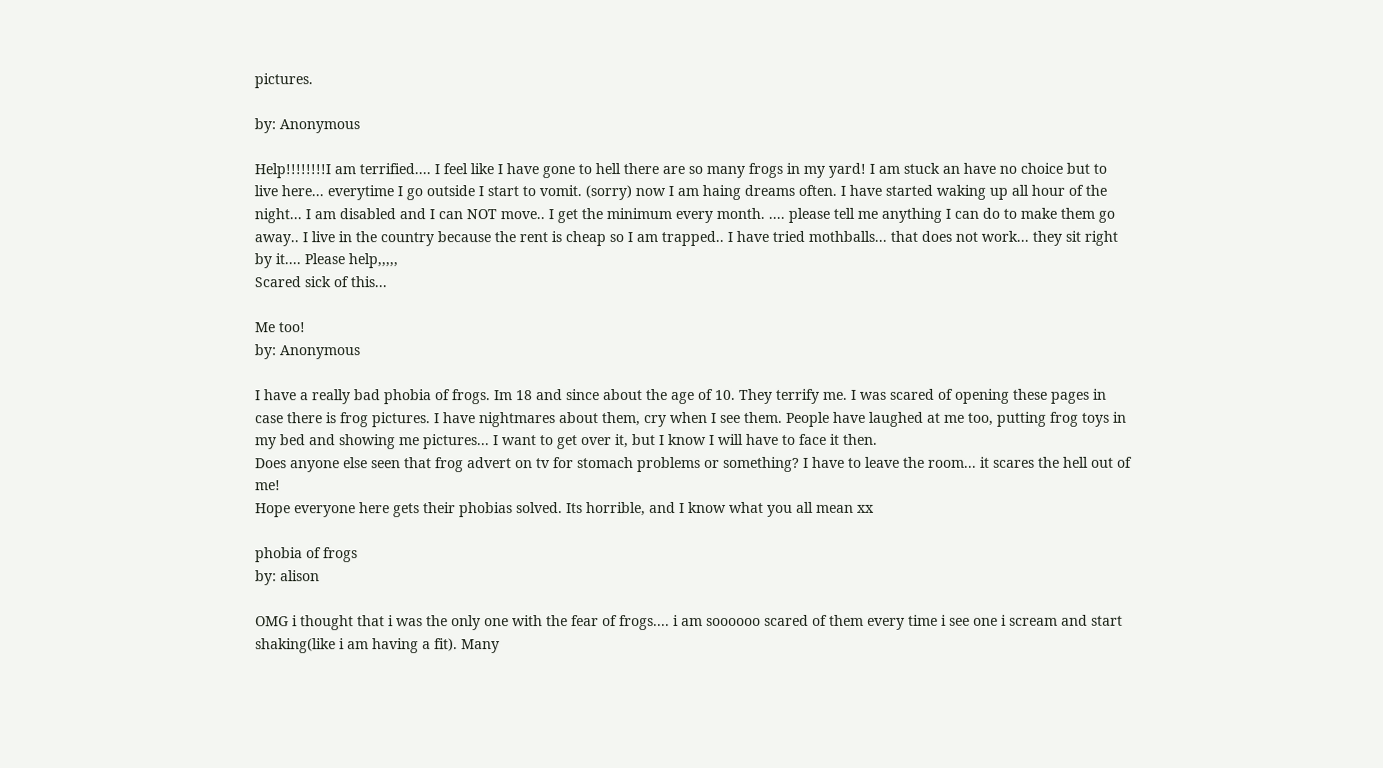pictures.

by: Anonymous

Help!!!!!!!!I am terrified.... I feel like I have gone to hell there are so many frogs in my yard! I am stuck an have no choice but to live here... everytime I go outside I start to vomit. (sorry) now I am haing dreams often. I have started waking up all hour of the night... I am disabled and I can NOT move.. I get the minimum every month. .... please tell me anything I can do to make them go away.. I live in the country because the rent is cheap so I am trapped.. I have tried mothballs... that does not work... they sit right by it.... Please help,,,,,
Scared sick of this...

Me too!
by: Anonymous

I have a really bad phobia of frogs. Im 18 and since about the age of 10. They terrify me. I was scared of opening these pages in case there is frog pictures. I have nightmares about them, cry when I see them. People have laughed at me too, putting frog toys in my bed and showing me pictures... I want to get over it, but I know I will have to face it then.
Does anyone else seen that frog advert on tv for stomach problems or something? I have to leave the room... it scares the hell out of me!
Hope everyone here gets their phobias solved. Its horrible, and I know what you all mean xx

phobia of frogs
by: alison

OMG i thought that i was the only one with the fear of frogs.... i am soooooo scared of them every time i see one i scream and start shaking(like i am having a fit). Many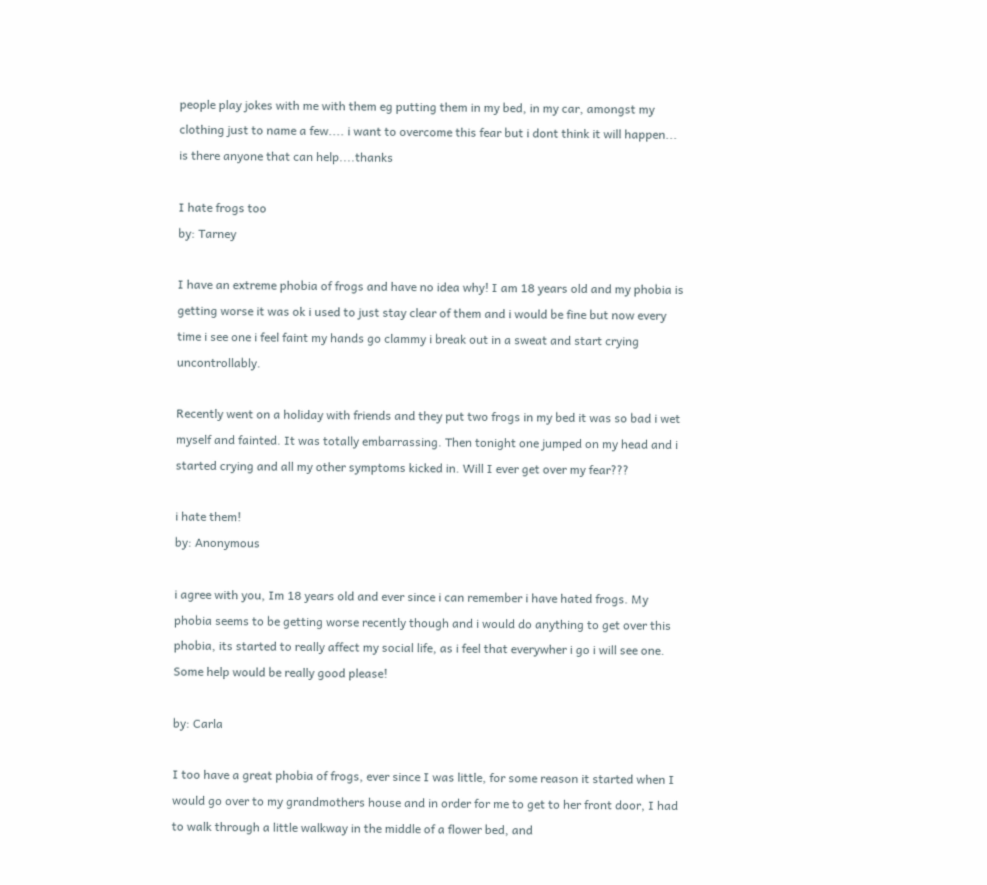people play jokes with me with them eg putting them in my bed, in my car, amongst my clothing just to name a few.... i want to overcome this fear but i dont think it will happen... is there anyone that can help....thanks

I hate frogs too
by: Tarney

I have an extreme phobia of frogs and have no idea why! I am 18 years old and my phobia is getting worse it was ok i used to just stay clear of them and i would be fine but now every time i see one i feel faint my hands go clammy i break out in a sweat and start crying uncontrollably.

Recently went on a holiday with friends and they put two frogs in my bed it was so bad i wet myself and fainted. It was totally embarrassing. Then tonight one jumped on my head and i started crying and all my other symptoms kicked in. Will I ever get over my fear???

i hate them!
by: Anonymous

i agree with you, Im 18 years old and ever since i can remember i have hated frogs. My phobia seems to be getting worse recently though and i would do anything to get over this phobia, its started to really affect my social life, as i feel that everywher i go i will see one. Some help would be really good please!

by: Carla

I too have a great phobia of frogs, ever since I was little, for some reason it started when I would go over to my grandmothers house and in order for me to get to her front door, I had to walk through a little walkway in the middle of a flower bed, and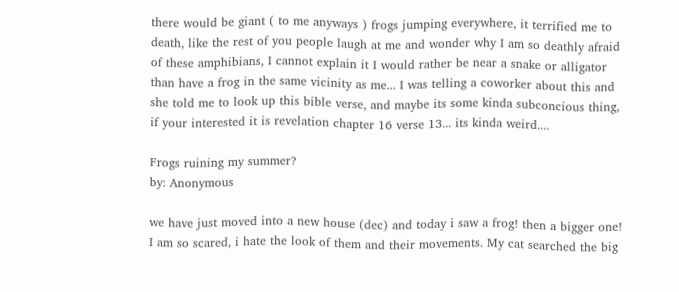there would be giant ( to me anyways ) frogs jumping everywhere, it terrified me to death, like the rest of you people laugh at me and wonder why I am so deathly afraid of these amphibians, I cannot explain it I would rather be near a snake or alligator than have a frog in the same vicinity as me... I was telling a coworker about this and she told me to look up this bible verse, and maybe its some kinda subconcious thing, if your interested it is revelation chapter 16 verse 13... its kinda weird....

Frogs ruining my summer?
by: Anonymous

we have just moved into a new house (dec) and today i saw a frog! then a bigger one! I am so scared, i hate the look of them and their movements. My cat searched the big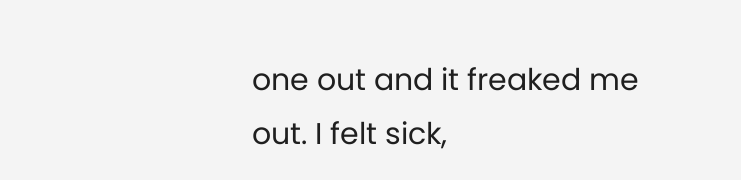one out and it freaked me out. I felt sick,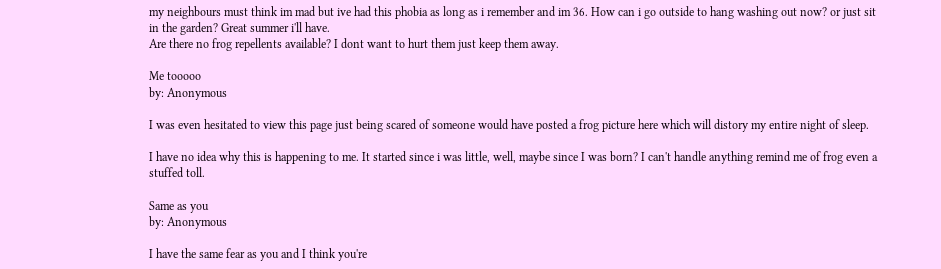my neighbours must think im mad but ive had this phobia as long as i remember and im 36. How can i go outside to hang washing out now? or just sit in the garden? Great summer i'll have.
Are there no frog repellents available? I dont want to hurt them just keep them away.

Me tooooo
by: Anonymous

I was even hesitated to view this page just being scared of someone would have posted a frog picture here which will distory my entire night of sleep.

I have no idea why this is happening to me. It started since i was little, well, maybe since I was born? I can't handle anything remind me of frog even a stuffed toll.

Same as you
by: Anonymous

I have the same fear as you and I think you're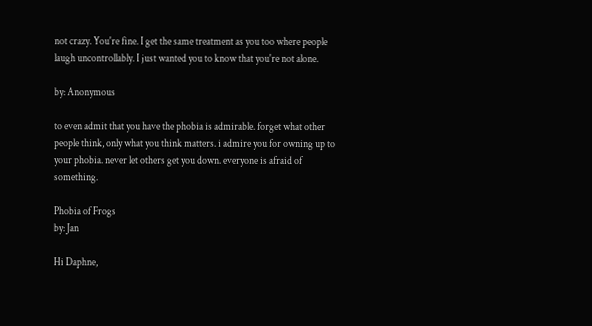not crazy. You're fine. I get the same treatment as you too where people laugh uncontrollably. I just wanted you to know that you're not alone.

by: Anonymous

to even admit that you have the phobia is admirable. forget what other people think, only what you think matters. i admire you for owning up to your phobia. never let others get you down. everyone is afraid of something.

Phobia of Frogs
by: Jan

Hi Daphne,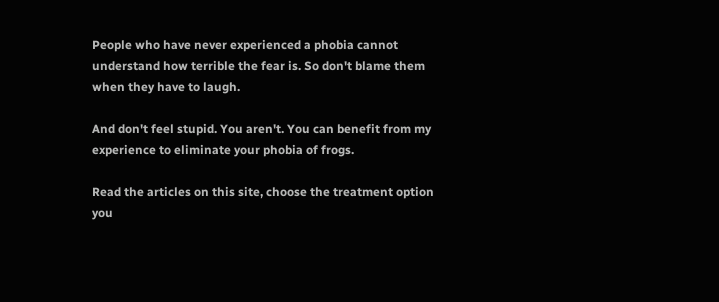People who have never experienced a phobia cannot understand how terrible the fear is. So don't blame them when they have to laugh.

And don't feel stupid. You aren't. You can benefit from my experience to eliminate your phobia of frogs.

Read the articles on this site, choose the treatment option you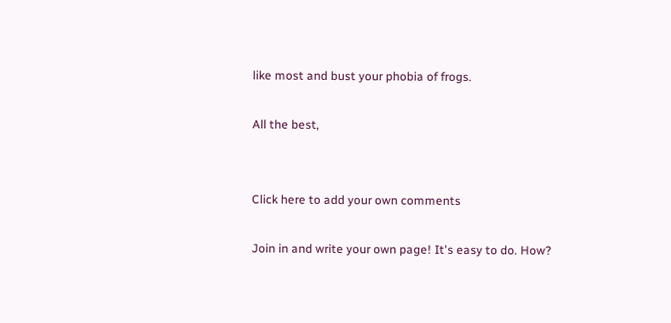like most and bust your phobia of frogs.

All the best,


Click here to add your own comments

Join in and write your own page! It's easy to do. How?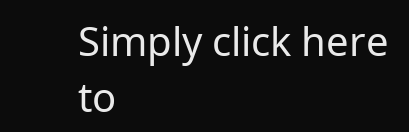Simply click here to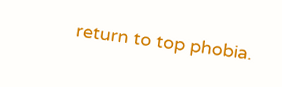return to top phobia.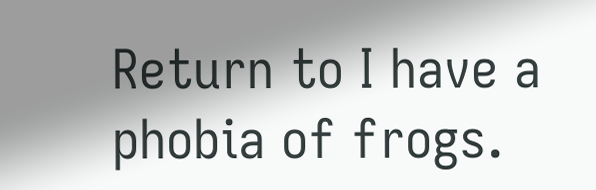Return to I have a phobia of frogs.